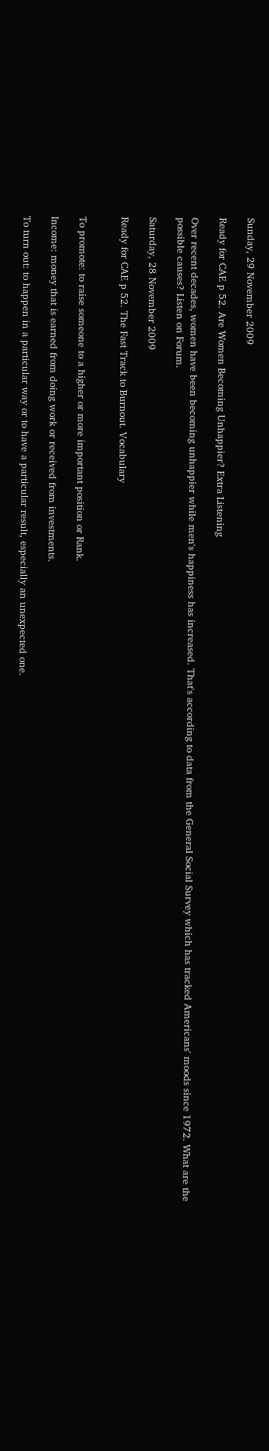Sunday, 29 November 2009

Ready for CAE p 52. Are Women Becoming Unhappier? Extra Listening

Over recent decades, women have been becoming unhappier while men's happiness has increased. That's according to data from the General Social Survey which has tracked Americans' moods since 1972. What are the possible causes? Listen on Forum.

Saturday, 28 November 2009

Ready for CAE p 52. The Fast Track to Burnout. Vocabulary


To promote: to raise someone to a higher or more important position or Rank.

Income: money that is earned from doing work or received from investments.

To turn out: to happen in a particular way or to have a particular result, especially an unexpected one.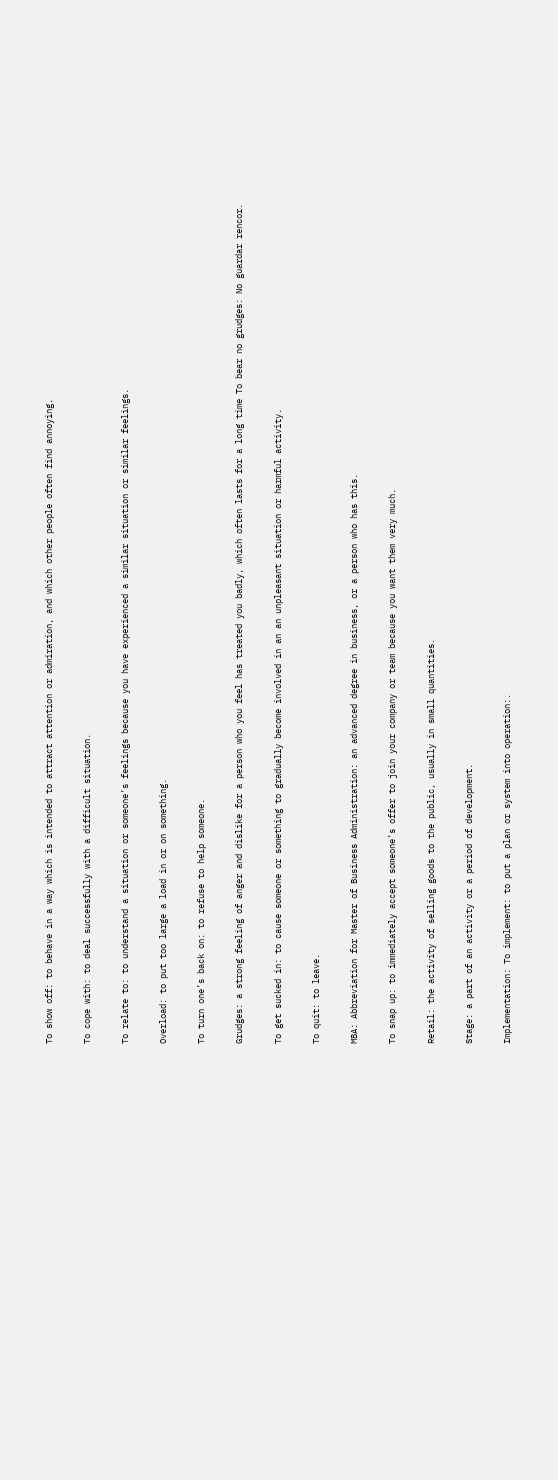To show off: to behave in a way which is intended to attract attention or admiration, and which other people often find annoying.

To cope with: to deal successfully with a difficult situation.

To relate to: to understand a situation or someone’s feelings because you have experienced a similar situation or similar feelings.

Overload: to put too large a load in or on something.

To turn one’s back on: to refuse to help someone.

Grudges: a strong feeling of anger and dislike for a person who you feel has treated you badly, which often lasts for a long time To bear no grudges: No guardar rencor.

To get sucked in: to cause someone or something to gradually become involved in an an unpleasant situation or harmful activity.

To quit: to leave.

MBA: Abbreviation for Master of Business Administration: an advanced degree in business, or a person who has this.

To snap up: to immediately accept someone’s offer to join your company or team because you want them very much.

Retail: the activity of selling goods to the public, usually in small quantities.

Stage: a part of an activity or a period of development.

Implementation: To implement: to put a plan or system into operation:.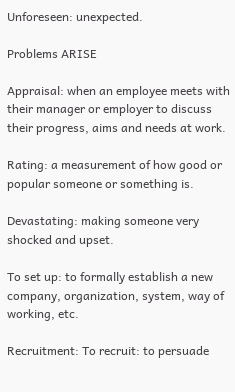Unforeseen: unexpected.

Problems ARISE

Appraisal: when an employee meets with their manager or employer to discuss their progress, aims and needs at work.

Rating: a measurement of how good or popular someone or something is.

Devastating: making someone very shocked and upset.

To set up: to formally establish a new company, organization, system, way of working, etc.

Recruitment: To recruit: to persuade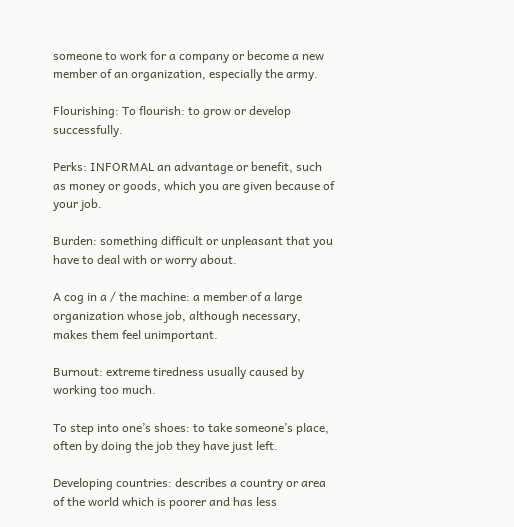someone to work for a company or become a new member of an organization, especially the army.

Flourishing: To flourish: to grow or develop successfully.

Perks: INFORMAL an advantage or benefit, such as money or goods, which you are given because of your job.

Burden: something difficult or unpleasant that you have to deal with or worry about.

A cog in a / the machine: a member of a large organization whose job, although necessary, makes them feel unimportant.

Burnout: extreme tiredness usually caused by working too much.

To step into one’s shoes: to take someone’s place, often by doing the job they have just left.

Developing countries: describes a country or area of the world which is poorer and has less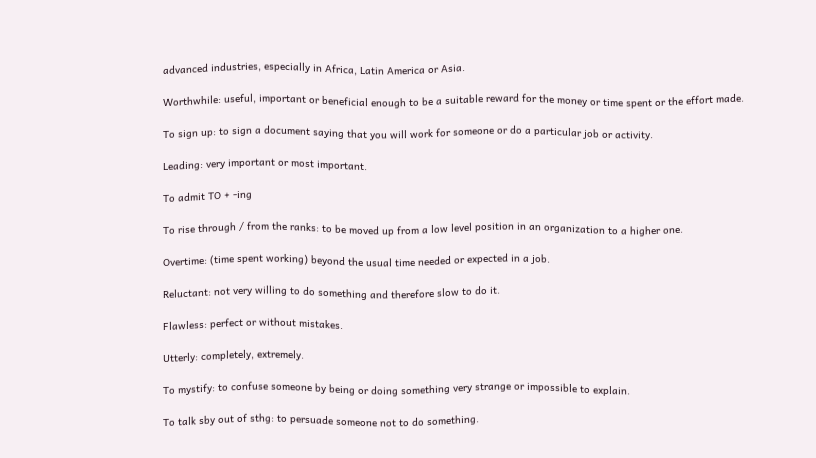advanced industries, especially in Africa, Latin America or Asia.

Worthwhile: useful, important or beneficial enough to be a suitable reward for the money or time spent or the effort made.

To sign up: to sign a document saying that you will work for someone or do a particular job or activity.

Leading: very important or most important.

To admit TO + -ing

To rise through / from the ranks: to be moved up from a low level position in an organization to a higher one.

Overtime: (time spent working) beyond the usual time needed or expected in a job.

Reluctant: not very willing to do something and therefore slow to do it.

Flawless: perfect or without mistakes.

Utterly: completely, extremely.

To mystify: to confuse someone by being or doing something very strange or impossible to explain.

To talk sby out of sthg: to persuade someone not to do something.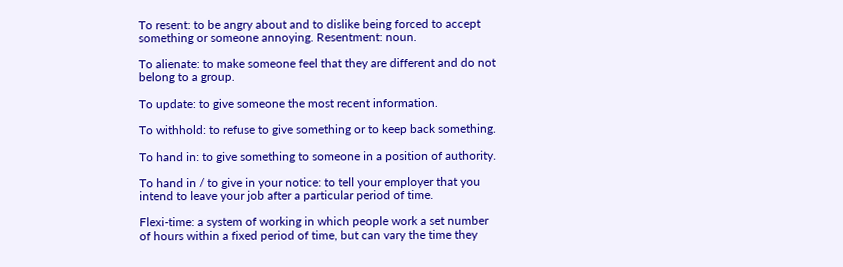To resent: to be angry about and to dislike being forced to accept something or someone annoying. Resentment: noun.

To alienate: to make someone feel that they are different and do not belong to a group.

To update: to give someone the most recent information.

To withhold: to refuse to give something or to keep back something.

To hand in: to give something to someone in a position of authority.

To hand in / to give in your notice: to tell your employer that you intend to leave your job after a particular period of time.

Flexi-time: a system of working in which people work a set number of hours within a fixed period of time, but can vary the time they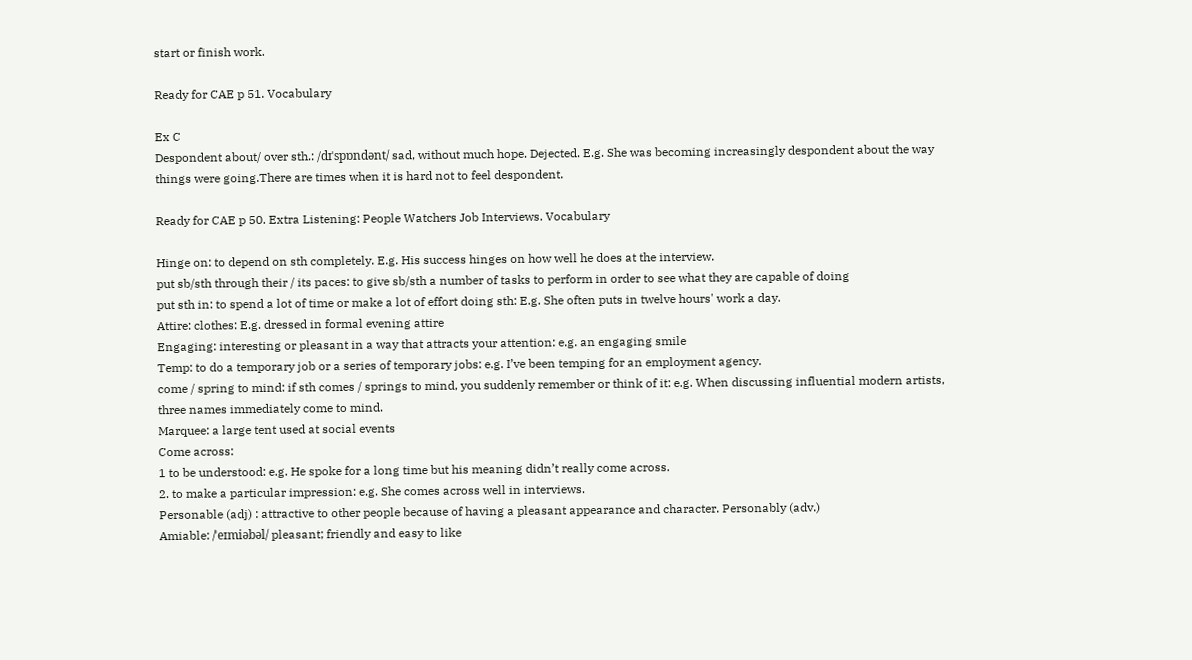start or finish work.

Ready for CAE p 51. Vocabulary

Ex C
Despondent about/ over sth.: /dɪˈspɒndənt/ sad, without much hope. Dejected. E.g. She was becoming increasingly despondent about the way things were going.There are times when it is hard not to feel despondent.

Ready for CAE p 50. Extra Listening: People Watchers Job Interviews. Vocabulary

Hinge on: to depend on sth completely. E.g. His success hinges on how well he does at the interview.
put sb/sth through their / its paces: to give sb/sth a number of tasks to perform in order to see what they are capable of doing
put sth in: to spend a lot of time or make a lot of effort doing sth: E.g. She often puts in twelve hours' work a day.
Attire: clothes: E.g. dressed in formal evening attire
Engaging: interesting or pleasant in a way that attracts your attention: e.g. an engaging smile
Temp: to do a temporary job or a series of temporary jobs: e.g. I’ve been temping for an employment agency.
come / spring to mind: if sth comes / springs to mind, you suddenly remember or think of it: e.g. When discussing influential modern artists, three names immediately come to mind.
Marquee: a large tent used at social events
Come across:
1 to be understood: e.g. He spoke for a long time but his meaning didn’t really come across.
2. to make a particular impression: e.g. She comes across well in interviews.
Personable (adj) : attractive to other people because of having a pleasant appearance and character. Personably (adv.)
Amiable: /ˈeɪmiəbəl/ pleasant; friendly and easy to like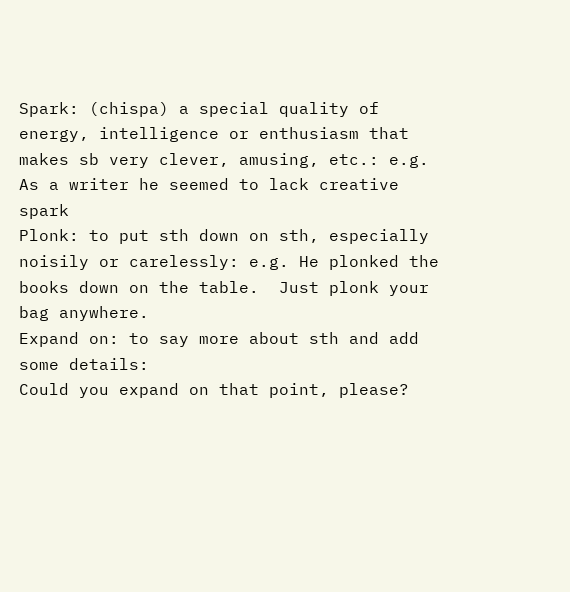Spark: (chispa) a special quality of energy, intelligence or enthusiasm that makes sb very clever, amusing, etc.: e.g. As a writer he seemed to lack creative spark
Plonk: to put sth down on sth, especially noisily or carelessly: e.g. He plonked the books down on the table.  Just plonk your bag anywhere.
Expand on: to say more about sth and add some details:
Could you expand on that point, please?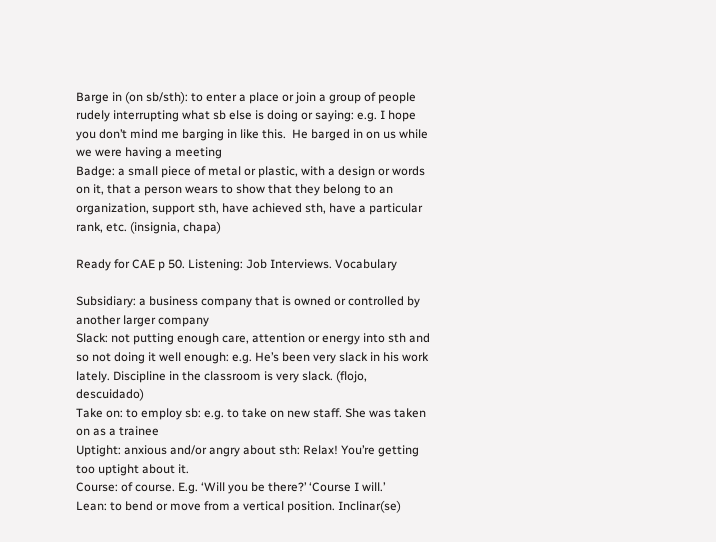Barge in (on sb/sth): to enter a place or join a group of people rudely interrupting what sb else is doing or saying: e.g. I hope you don’t mind me barging in like this.  He barged in on us while we were having a meeting
Badge: a small piece of metal or plastic, with a design or words on it, that a person wears to show that they belong to an organization, support sth, have achieved sth, have a particular rank, etc. (insignia, chapa)

Ready for CAE p 50. Listening: Job Interviews. Vocabulary

Subsidiary: a business company that is owned or controlled by another larger company
Slack: not putting enough care, attention or energy into sth and so not doing it well enough: e.g. He’s been very slack in his work lately. Discipline in the classroom is very slack. (flojo, descuidado)
Take on: to employ sb: e.g. to take on new staff. She was taken on as a trainee
Uptight: anxious and/or angry about sth: Relax! You’re getting too uptight about it.
Course: of course. E.g. ‘Will you be there?’ ‘Course I will.’
Lean: to bend or move from a vertical position. Inclinar(se)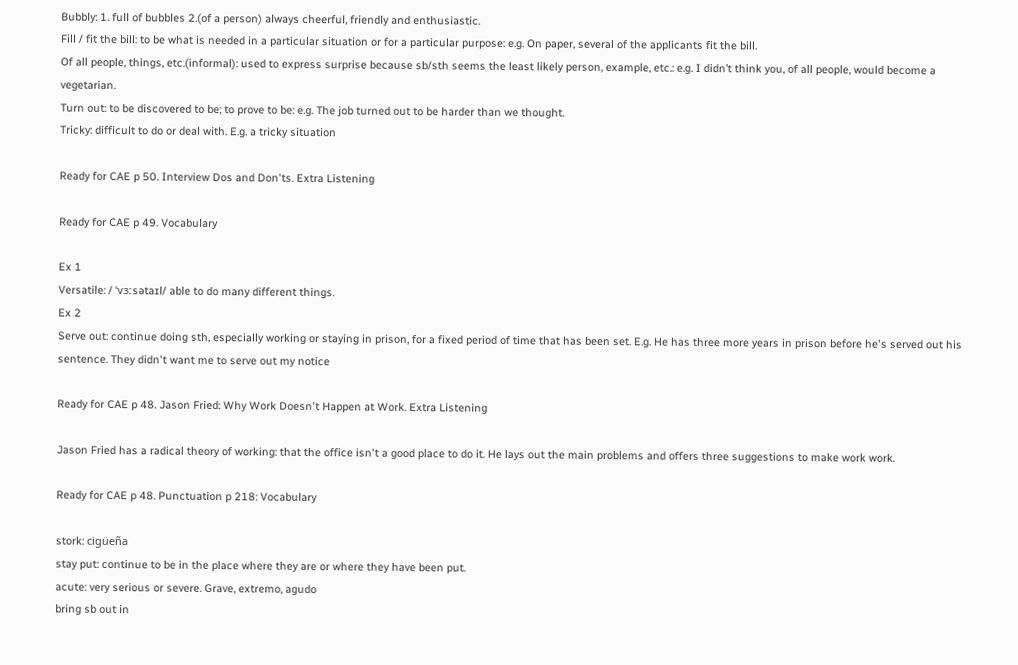Bubbly: 1. full of bubbles 2.(of a person) always cheerful, friendly and enthusiastic.
Fill / fit the bill: to be what is needed in a particular situation or for a particular purpose: e.g. On paper, several of the applicants fit the bill.
Of all people, things, etc.(informal): used to express surprise because sb/sth seems the least likely person, example, etc.: e.g. I didn’t think you, of all people, would become a vegetarian.
Turn out: to be discovered to be; to prove to be: e.g. The job turned out to be harder than we thought.
Tricky: difficult to do or deal with. E.g. a tricky situation

Ready for CAE p 50. Interview Dos and Don'ts. Extra Listening

Ready for CAE p 49. Vocabulary

Ex 1
Versatile: / ˈvɜːsətaɪl/ able to do many different things.
Ex 2
Serve out: continue doing sth, especially working or staying in prison, for a fixed period of time that has been set. E.g. He has three more years in prison before he's served out his sentence. They didn't want me to serve out my notice

Ready for CAE p 48. Jason Fried: Why Work Doesn't Happen at Work. Extra Listening

Jason Fried has a radical theory of working: that the office isn't a good place to do it. He lays out the main problems and offers three suggestions to make work work.

Ready for CAE p 48. Punctuation p 218: Vocabulary

stork: cigüeña
stay put: continue to be in the place where they are or where they have been put.
acute: very serious or severe. Grave, extremo, agudo
bring sb out in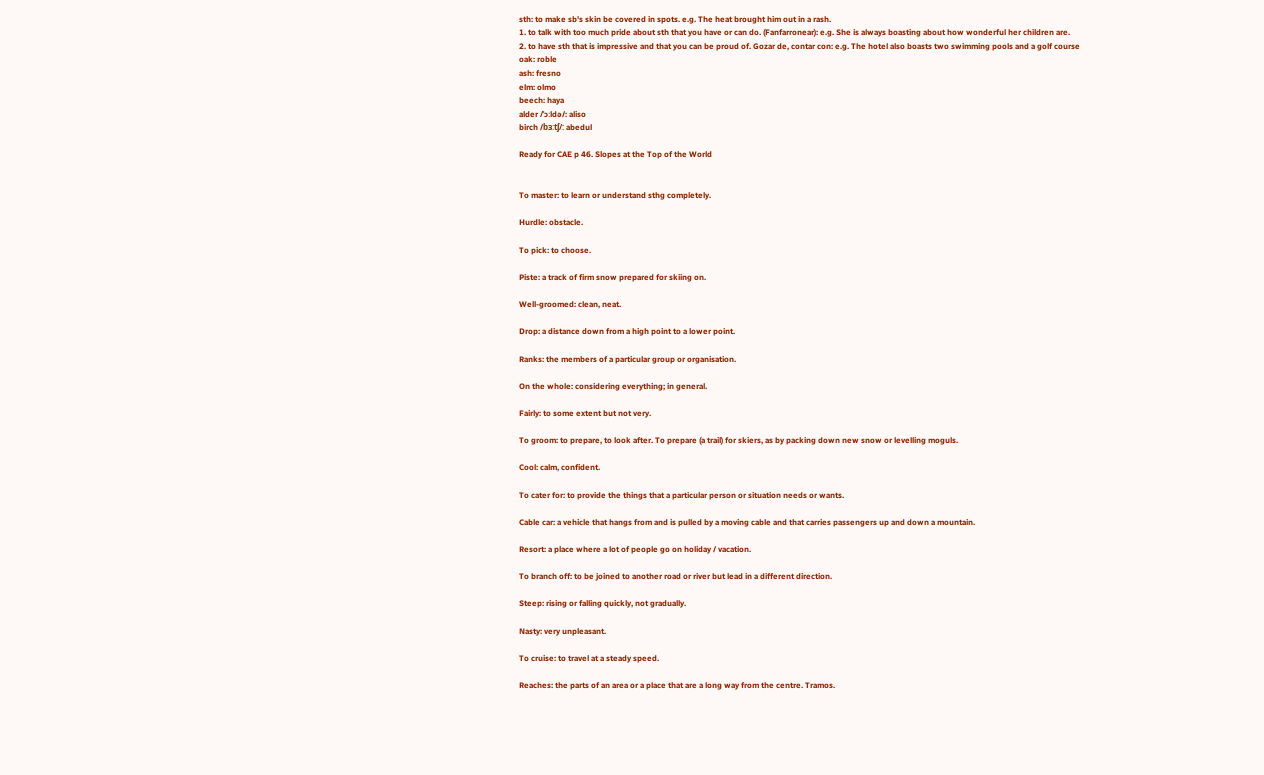sth: to make sb's skin be covered in spots. e.g. The heat brought him out in a rash.
1. to talk with too much pride about sth that you have or can do. (Fanfarronear): e.g. She is always boasting about how wonderful her children are.
2. to have sth that is impressive and that you can be proud of. Gozar de, contar con: e.g. The hotel also boasts two swimming pools and a golf course
oak: roble
ash: fresno
elm: olmo
beech: haya
alder /ˈɔːldə/: aliso
birch /bɜːtʃ/: abedul

Ready for CAE p 46. Slopes at the Top of the World


To master: to learn or understand sthg completely.

Hurdle: obstacle.

To pick: to choose.

Piste: a track of firm snow prepared for skiing on.

Well-groomed: clean, neat.

Drop: a distance down from a high point to a lower point.

Ranks: the members of a particular group or organisation.

On the whole: considering everything; in general.

Fairly: to some extent but not very.

To groom: to prepare, to look after. To prepare (a trail) for skiers, as by packing down new snow or levelling moguls.

Cool: calm, confident.

To cater for: to provide the things that a particular person or situation needs or wants.

Cable car: a vehicle that hangs from and is pulled by a moving cable and that carries passengers up and down a mountain.

Resort: a place where a lot of people go on holiday / vacation.

To branch off: to be joined to another road or river but lead in a different direction.

Steep: rising or falling quickly, not gradually.

Nasty: very unpleasant.

To cruise: to travel at a steady speed.

Reaches: the parts of an area or a place that are a long way from the centre. Tramos.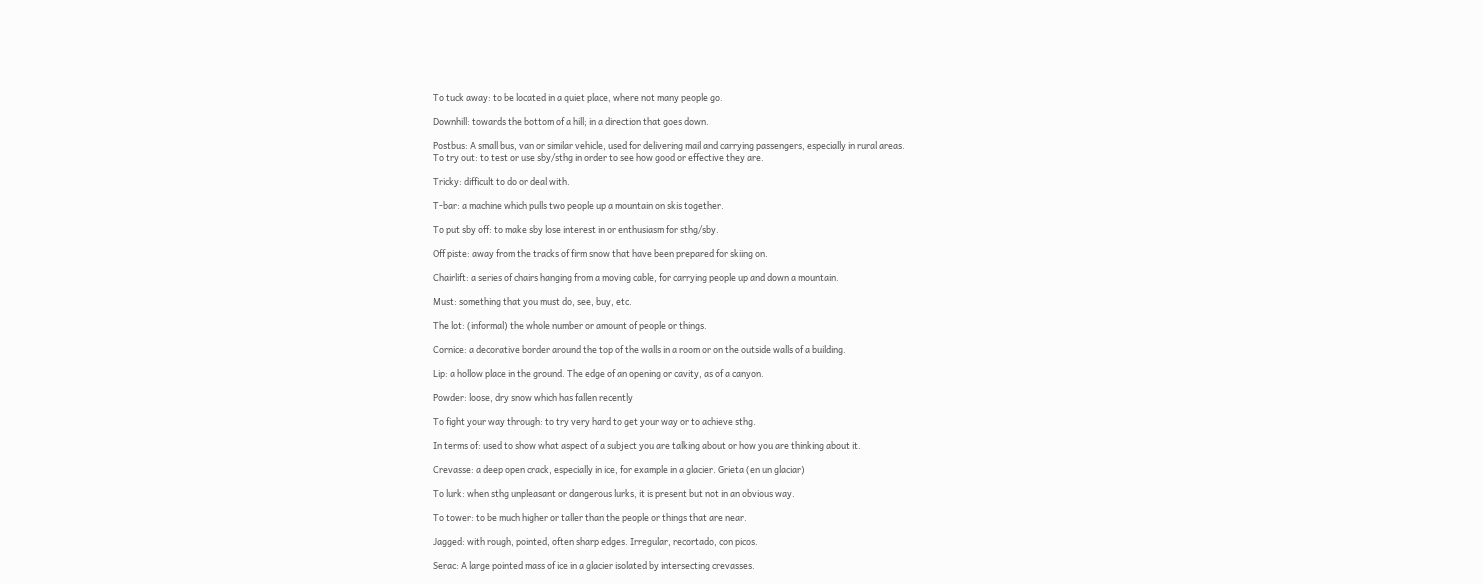To tuck away: to be located in a quiet place, where not many people go.

Downhill: towards the bottom of a hill; in a direction that goes down.

Postbus: A small bus, van or similar vehicle, used for delivering mail and carrying passengers, especially in rural areas.
To try out: to test or use sby/sthg in order to see how good or effective they are.

Tricky: difficult to do or deal with.

T-bar: a machine which pulls two people up a mountain on skis together.

To put sby off: to make sby lose interest in or enthusiasm for sthg/sby.

Off piste: away from the tracks of firm snow that have been prepared for skiing on.

Chairlift: a series of chairs hanging from a moving cable, for carrying people up and down a mountain.

Must: something that you must do, see, buy, etc.

The lot: (informal) the whole number or amount of people or things.

Cornice: a decorative border around the top of the walls in a room or on the outside walls of a building.

Lip: a hollow place in the ground. The edge of an opening or cavity, as of a canyon.

Powder: loose, dry snow which has fallen recently

To fight your way through: to try very hard to get your way or to achieve sthg.

In terms of: used to show what aspect of a subject you are talking about or how you are thinking about it.

Crevasse: a deep open crack, especially in ice, for example in a glacier. Grieta (en un glaciar)

To lurk: when sthg unpleasant or dangerous lurks, it is present but not in an obvious way.

To tower: to be much higher or taller than the people or things that are near.

Jagged: with rough, pointed, often sharp edges. Irregular, recortado, con picos.

Serac: A large pointed mass of ice in a glacier isolated by intersecting crevasses.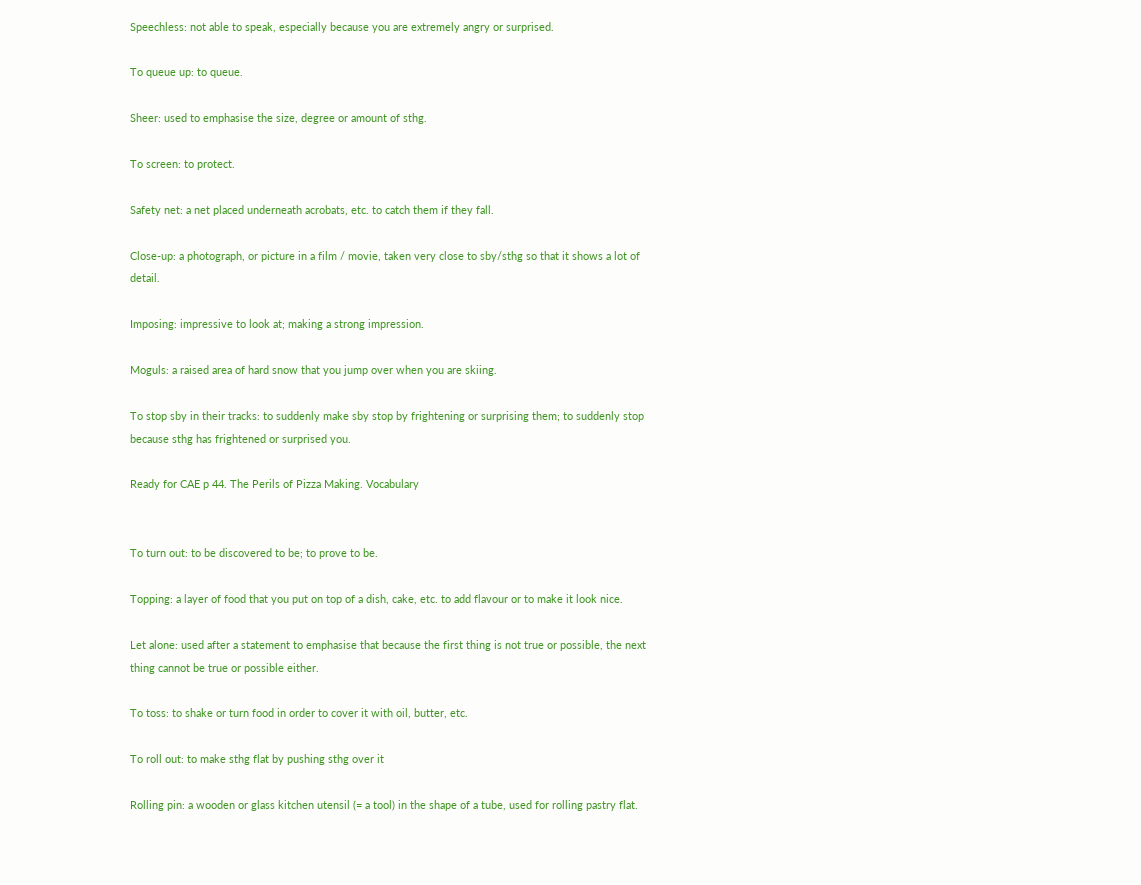Speechless: not able to speak, especially because you are extremely angry or surprised.

To queue up: to queue.

Sheer: used to emphasise the size, degree or amount of sthg.

To screen: to protect.

Safety net: a net placed underneath acrobats, etc. to catch them if they fall.

Close-up: a photograph, or picture in a film / movie, taken very close to sby/sthg so that it shows a lot of detail.

Imposing: impressive to look at; making a strong impression.

Moguls: a raised area of hard snow that you jump over when you are skiing.

To stop sby in their tracks: to suddenly make sby stop by frightening or surprising them; to suddenly stop because sthg has frightened or surprised you.

Ready for CAE p 44. The Perils of Pizza Making. Vocabulary


To turn out: to be discovered to be; to prove to be.

Topping: a layer of food that you put on top of a dish, cake, etc. to add flavour or to make it look nice.

Let alone: used after a statement to emphasise that because the first thing is not true or possible, the next thing cannot be true or possible either.

To toss: to shake or turn food in order to cover it with oil, butter, etc.

To roll out: to make sthg flat by pushing sthg over it

Rolling pin: a wooden or glass kitchen utensil (= a tool) in the shape of a tube, used for rolling pastry flat.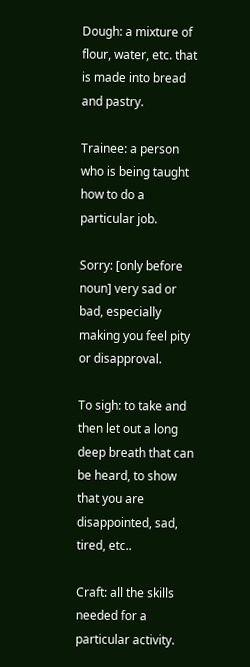Dough: a mixture of flour, water, etc. that is made into bread and pastry.

Trainee: a person who is being taught how to do a particular job.

Sorry: [only before noun] very sad or bad, especially making you feel pity or disapproval.

To sigh: to take and then let out a long deep breath that can be heard, to show that you are disappointed, sad, tired, etc..

Craft: all the skills needed for a particular activity.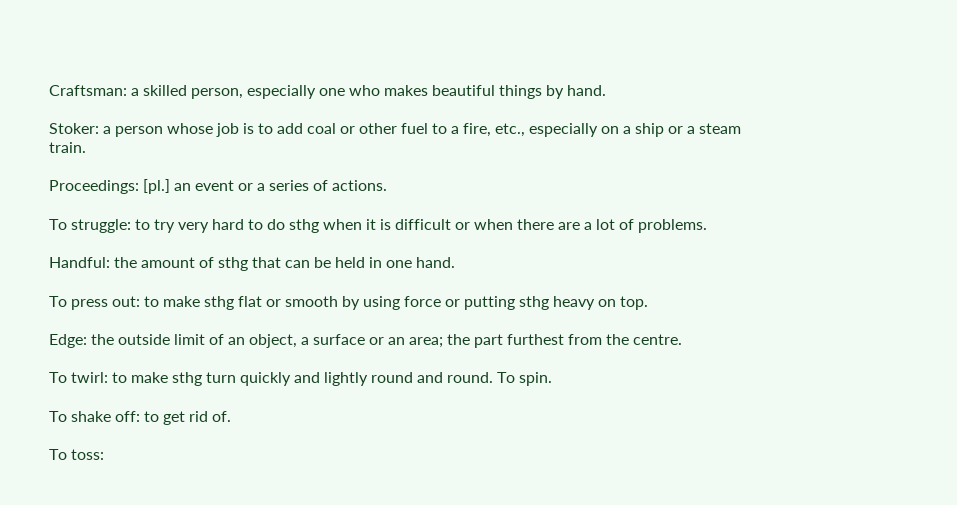Craftsman: a skilled person, especially one who makes beautiful things by hand.

Stoker: a person whose job is to add coal or other fuel to a fire, etc., especially on a ship or a steam train.

Proceedings: [pl.] an event or a series of actions.

To struggle: to try very hard to do sthg when it is difficult or when there are a lot of problems.

Handful: the amount of sthg that can be held in one hand.

To press out: to make sthg flat or smooth by using force or putting sthg heavy on top.

Edge: the outside limit of an object, a surface or an area; the part furthest from the centre.

To twirl: to make sthg turn quickly and lightly round and round. To spin.

To shake off: to get rid of.

To toss: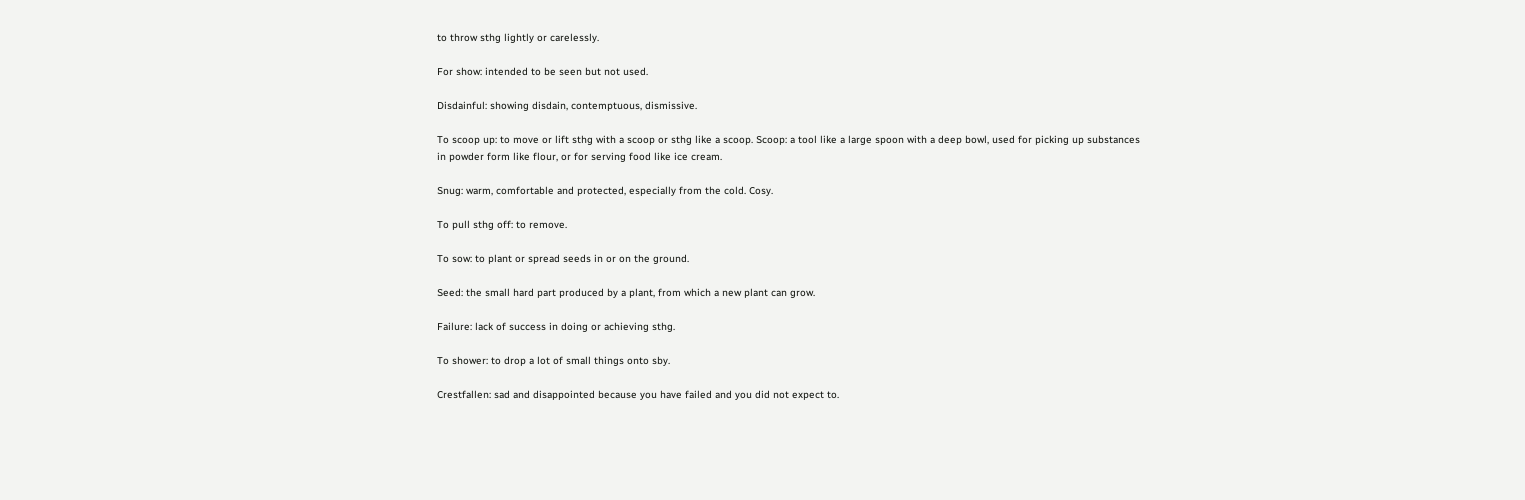to throw sthg lightly or carelessly.

For show: intended to be seen but not used.

Disdainful: showing disdain, contemptuous, dismissive.

To scoop up: to move or lift sthg with a scoop or sthg like a scoop. Scoop: a tool like a large spoon with a deep bowl, used for picking up substances in powder form like flour, or for serving food like ice cream.

Snug: warm, comfortable and protected, especially from the cold. Cosy.

To pull sthg off: to remove.

To sow: to plant or spread seeds in or on the ground.

Seed: the small hard part produced by a plant, from which a new plant can grow.

Failure: lack of success in doing or achieving sthg.

To shower: to drop a lot of small things onto sby.

Crestfallen: sad and disappointed because you have failed and you did not expect to.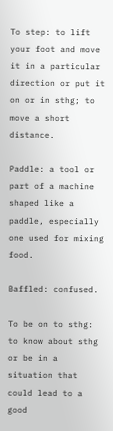To step: to lift your foot and move it in a particular direction or put it on or in sthg; to move a short distance.

Paddle: a tool or part of a machine shaped like a paddle, especially one used for mixing food.

Baffled: confused.

To be on to sthg: to know about sthg or be in a situation that could lead to a good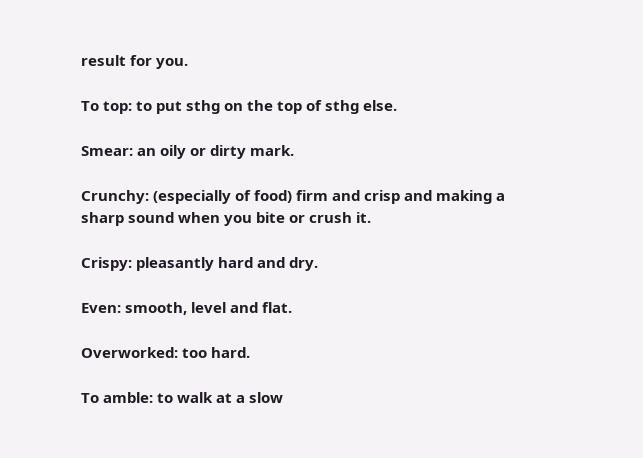result for you.

To top: to put sthg on the top of sthg else.

Smear: an oily or dirty mark.

Crunchy: (especially of food) firm and crisp and making a sharp sound when you bite or crush it.

Crispy: pleasantly hard and dry.

Even: smooth, level and flat.

Overworked: too hard.

To amble: to walk at a slow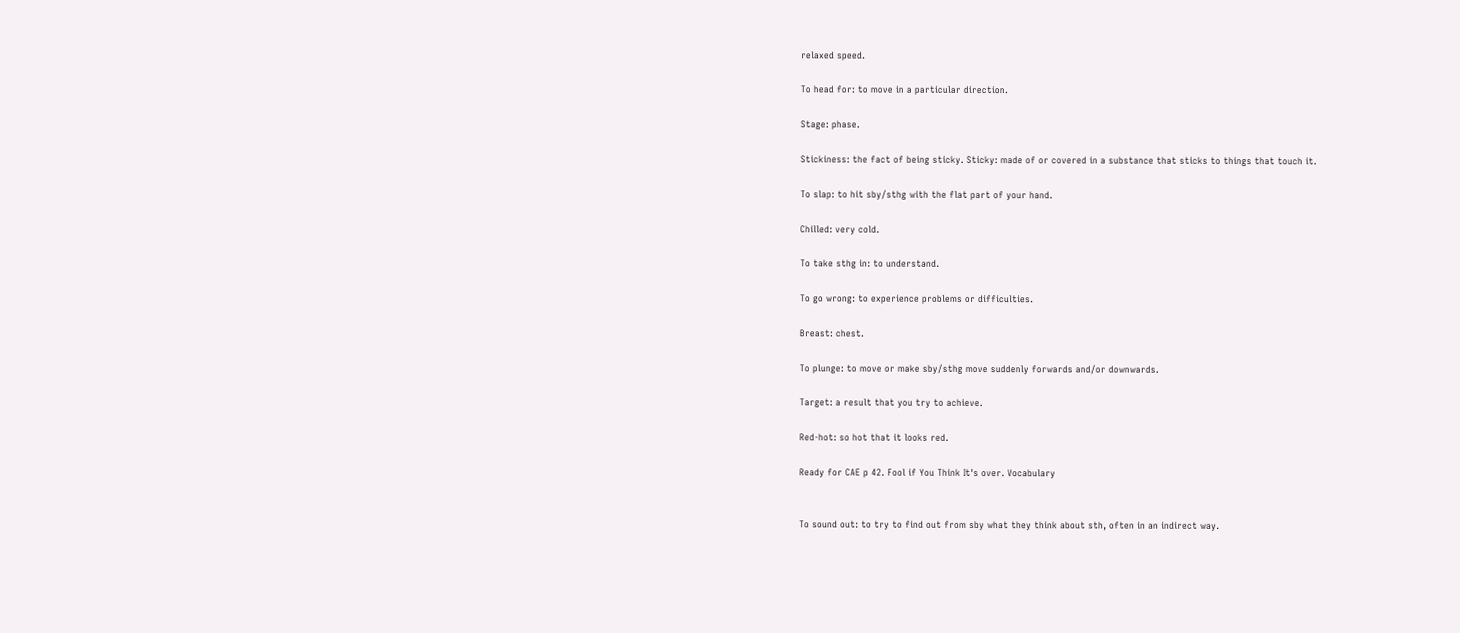relaxed speed.

To head for: to move in a particular direction.

Stage: phase.

Stickiness: the fact of being sticky. Sticky: made of or covered in a substance that sticks to things that touch it.

To slap: to hit sby/sthg with the flat part of your hand.

Chilled: very cold.

To take sthg in: to understand.

To go wrong: to experience problems or difficulties.

Breast: chest.

To plunge: to move or make sby/sthg move suddenly forwards and/or downwards.

Target: a result that you try to achieve.

Red-hot: so hot that it looks red.

Ready for CAE p 42. Fool if You Think It's over. Vocabulary


To sound out: to try to find out from sby what they think about sth, often in an indirect way.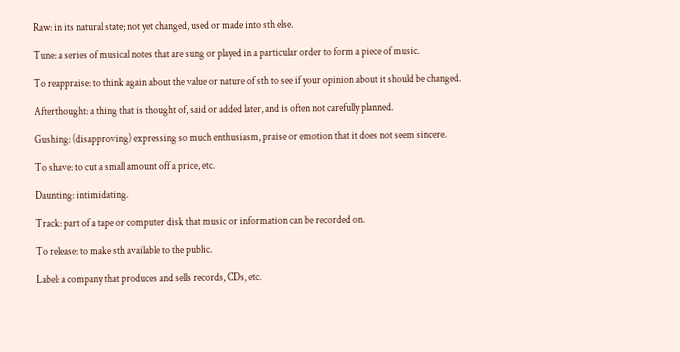Raw: in its natural state; not yet changed, used or made into sth else.

Tune: a series of musical notes that are sung or played in a particular order to form a piece of music.

To reappraise: to think again about the value or nature of sth to see if your opinion about it should be changed.

Afterthought: a thing that is thought of, said or added later, and is often not carefully planned.

Gushing: (disapproving) expressing so much enthusiasm, praise or emotion that it does not seem sincere.

To shave: to cut a small amount off a price, etc.

Daunting: intimidating.

Track: part of a tape or computer disk that music or information can be recorded on.

To release: to make sth available to the public.

Label: a company that produces and sells records, CDs, etc.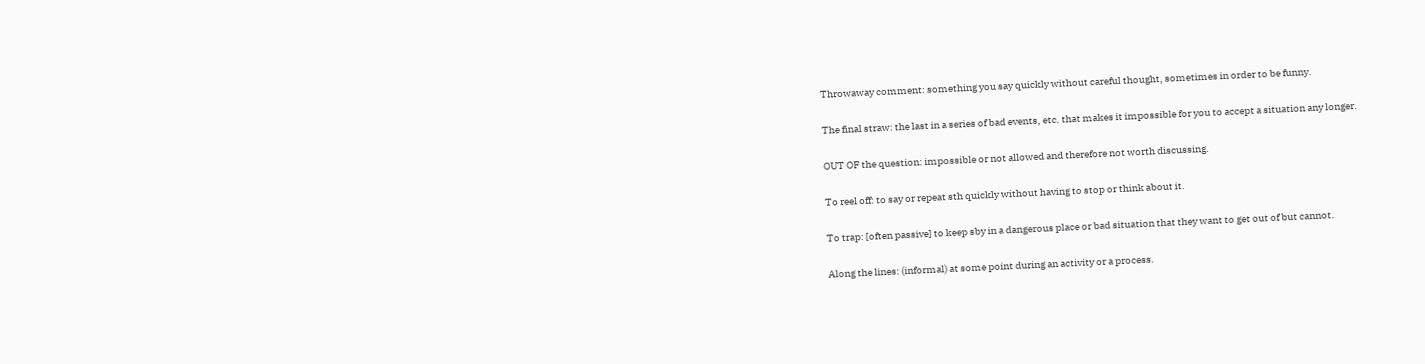Throwaway comment: something you say quickly without careful thought, sometimes in order to be funny.

The final straw: the last in a series of bad events, etc. that makes it impossible for you to accept a situation any longer.

OUT OF the question: impossible or not allowed and therefore not worth discussing.

To reel off: to say or repeat sth quickly without having to stop or think about it.

To trap: [often passive] to keep sby in a dangerous place or bad situation that they want to get out of but cannot.

Along the lines: (informal) at some point during an activity or a process.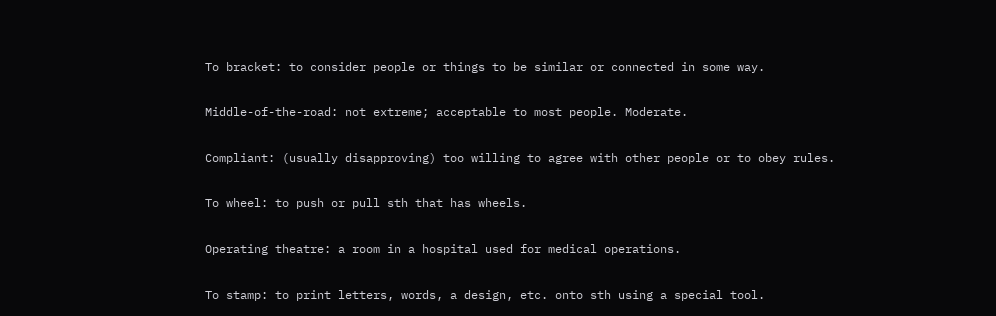To bracket: to consider people or things to be similar or connected in some way.

Middle-of-the-road: not extreme; acceptable to most people. Moderate.

Compliant: (usually disapproving) too willing to agree with other people or to obey rules.

To wheel: to push or pull sth that has wheels.

Operating theatre: a room in a hospital used for medical operations.

To stamp: to print letters, words, a design, etc. onto sth using a special tool.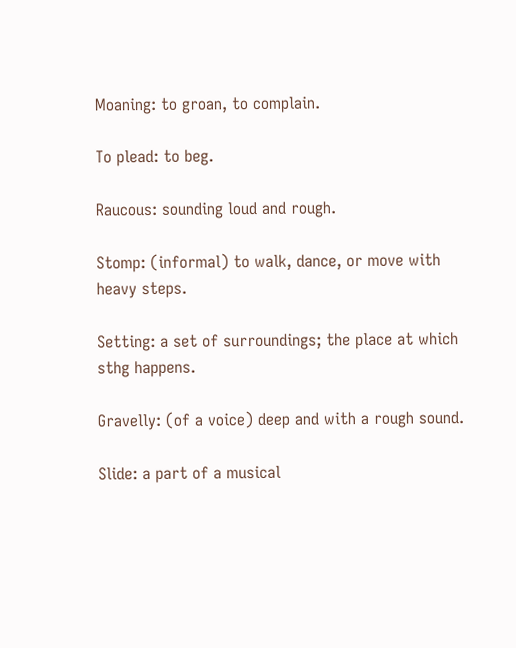Moaning: to groan, to complain.

To plead: to beg.

Raucous: sounding loud and rough.

Stomp: (informal) to walk, dance, or move with heavy steps.

Setting: a set of surroundings; the place at which sthg happens.

Gravelly: (of a voice) deep and with a rough sound.

Slide: a part of a musical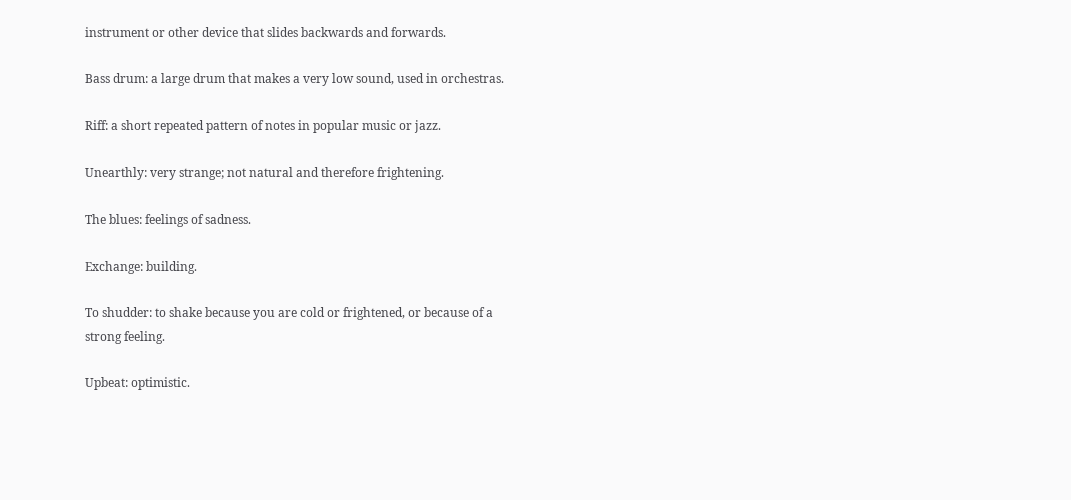instrument or other device that slides backwards and forwards.

Bass drum: a large drum that makes a very low sound, used in orchestras.

Riff: a short repeated pattern of notes in popular music or jazz.

Unearthly: very strange; not natural and therefore frightening.

The blues: feelings of sadness.

Exchange: building.

To shudder: to shake because you are cold or frightened, or because of a strong feeling.

Upbeat: optimistic.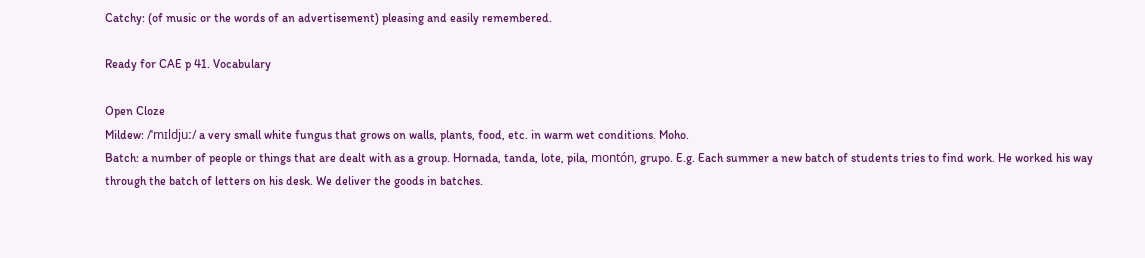Catchy: (of music or the words of an advertisement) pleasing and easily remembered.

Ready for CAE p 41. Vocabulary

Open Cloze
Mildew: /ˈmɪldjuː/ a very small white fungus that grows on walls, plants, food, etc. in warm wet conditions. Moho.
Batch: a number of people or things that are dealt with as a group. Hornada, tanda, lote, pila, montón, grupo. E.g. Each summer a new batch of students tries to find work. He worked his way through the batch of letters on his desk. We deliver the goods in batches.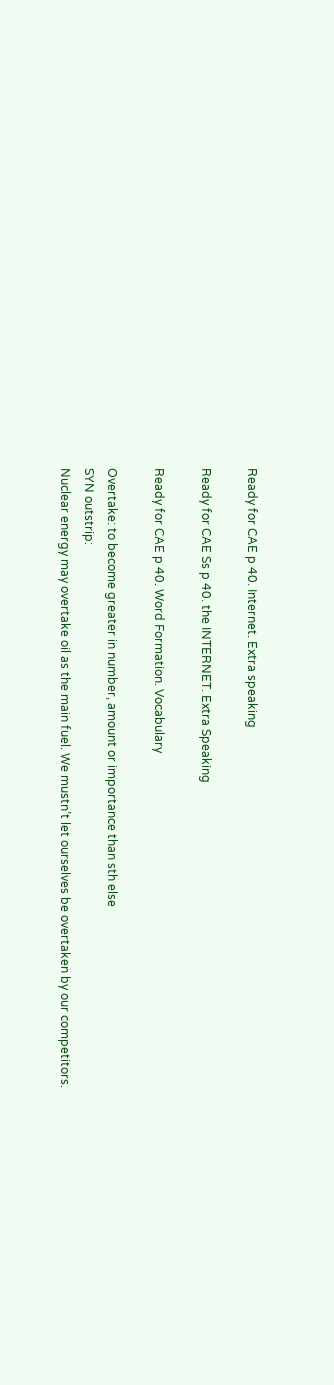Ready for CAE p 40. Internet. Extra speaking

Ready for CAE Ss p 40. the INTERNET. Extra Speaking

Ready for CAE p 40. Word Formation. Vocabulary

Overtake: to become greater in number, amount or importance than sth else
SYN outstrip:
Nuclear energy may overtake oil as the main fuel. We mustn’t let ourselves be overtaken by our competitors.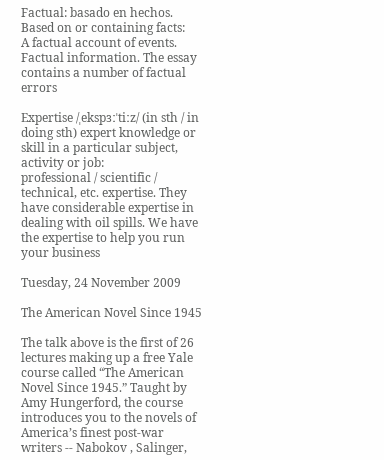Factual: basado en hechos. Based on or containing facts:
A factual account of events. Factual information. The essay contains a number of factual errors

Expertise /ˌekspɜːˈtiːz/ (in sth / in doing sth) expert knowledge or skill in a particular subject, activity or job:
professional / scientific / technical, etc. expertise. They have considerable expertise in dealing with oil spills. We have the expertise to help you run your business

Tuesday, 24 November 2009

The American Novel Since 1945

The talk above is the first of 26 lectures making up a free Yale course called “The American Novel Since 1945.” Taught by Amy Hungerford, the course introduces you to the novels of America’s finest post-war writers -- Nabokov , Salinger,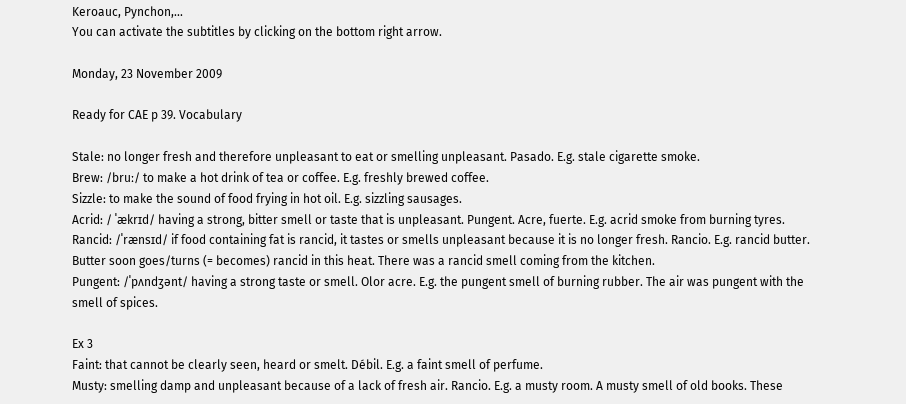Keroauc, Pynchon,...
You can activate the subtitles by clicking on the bottom right arrow.

Monday, 23 November 2009

Ready for CAE p 39. Vocabulary

Stale: no longer fresh and therefore unpleasant to eat or smelling unpleasant. Pasado. E.g. stale cigarette smoke.
Brew: /bruː/ to make a hot drink of tea or coffee. E.g. freshly brewed coffee.
Sizzle: to make the sound of food frying in hot oil. E.g. sizzling sausages.
Acrid: / ˈækrɪd/ having a strong, bitter smell or taste that is unpleasant. Pungent. Acre, fuerte. E.g. acrid smoke from burning tyres.
Rancid: /ˈrænsɪd/ if food containing fat is rancid, it tastes or smells unpleasant because it is no longer fresh. Rancio. E.g. rancid butter. Butter soon goes/turns (= becomes) rancid in this heat. There was a rancid smell coming from the kitchen.
Pungent: /ˈpʌndʒənt/ having a strong taste or smell. Olor acre. E.g. the pungent smell of burning rubber. The air was pungent with the smell of spices.

Ex 3
Faint: that cannot be clearly seen, heard or smelt. Débil. E.g. a faint smell of perfume.
Musty: smelling damp and unpleasant because of a lack of fresh air. Rancio. E.g. a musty room. A musty smell of old books. These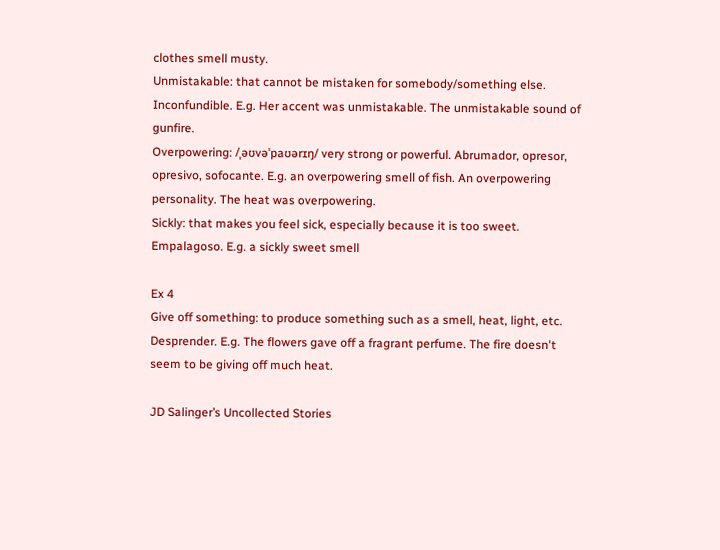clothes smell musty.
Unmistakable: that cannot be mistaken for somebody/something else. Inconfundible. E.g. Her accent was unmistakable. The unmistakable sound of gunfire.
Overpowering: /ˌəʊvəˈpaʊərɪŋ/ very strong or powerful. Abrumador, opresor, opresivo, sofocante. E.g. an overpowering smell of fish. An overpowering personality. The heat was overpowering.
Sickly: that makes you feel sick, especially because it is too sweet. Empalagoso. E.g. a sickly sweet smell

Ex 4
Give off something: to produce something such as a smell, heat, light, etc. Desprender. E.g. The flowers gave off a fragrant perfume. The fire doesn't seem to be giving off much heat.

JD Salinger’s Uncollected Stories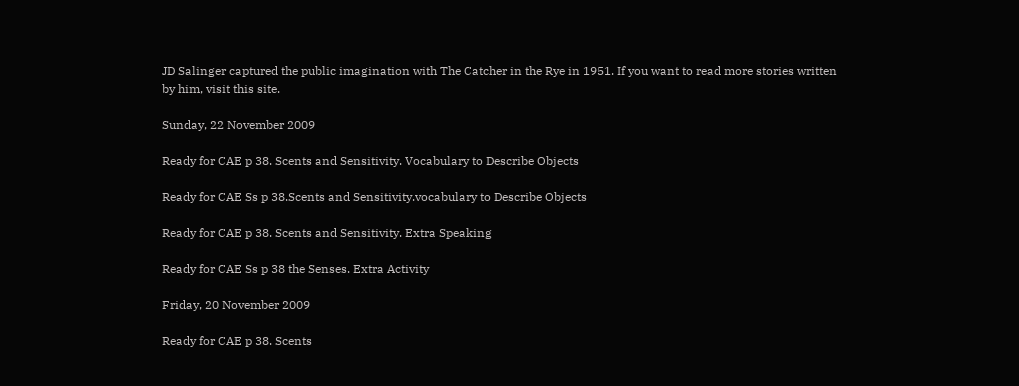JD Salinger captured the public imagination with The Catcher in the Rye in 1951. If you want to read more stories written by him, visit this site.

Sunday, 22 November 2009

Ready for CAE p 38. Scents and Sensitivity. Vocabulary to Describe Objects

Ready for CAE Ss p 38.Scents and Sensitivity.vocabulary to Describe Objects

Ready for CAE p 38. Scents and Sensitivity. Extra Speaking

Ready for CAE Ss p 38 the Senses. Extra Activity

Friday, 20 November 2009

Ready for CAE p 38. Scents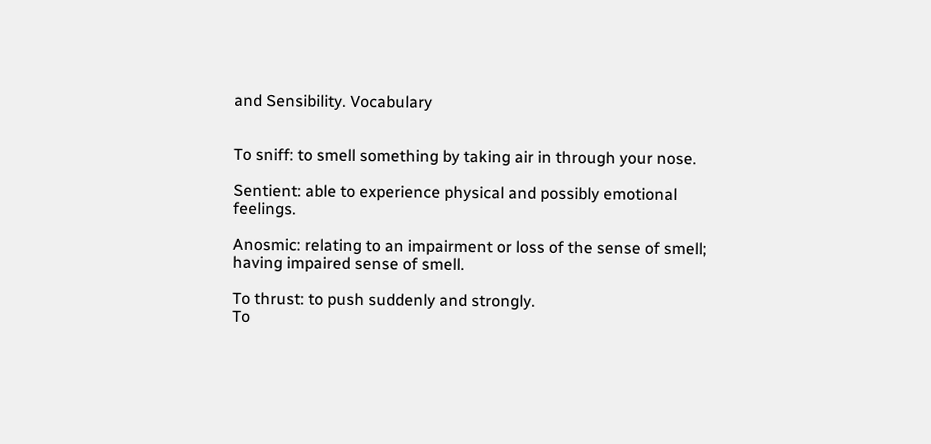and Sensibility. Vocabulary


To sniff: to smell something by taking air in through your nose.

Sentient: able to experience physical and possibly emotional feelings.

Anosmic: relating to an impairment or loss of the sense of smell; having impaired sense of smell.

To thrust: to push suddenly and strongly.
To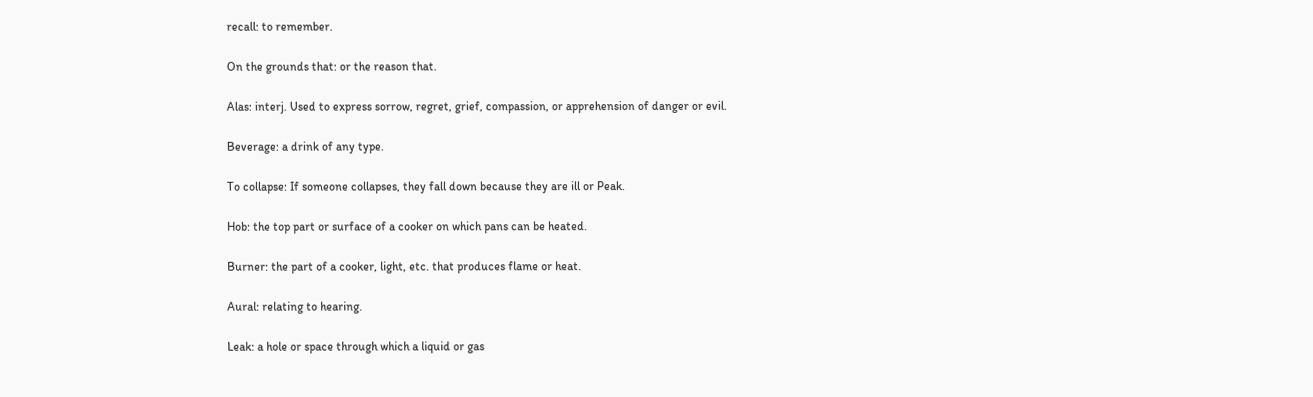recall: to remember.

On the grounds that: or the reason that.

Alas: interj. Used to express sorrow, regret, grief, compassion, or apprehension of danger or evil.

Beverage: a drink of any type.

To collapse: If someone collapses, they fall down because they are ill or Peak.

Hob: the top part or surface of a cooker on which pans can be heated.

Burner: the part of a cooker, light, etc. that produces flame or heat.

Aural: relating to hearing.

Leak: a hole or space through which a liquid or gas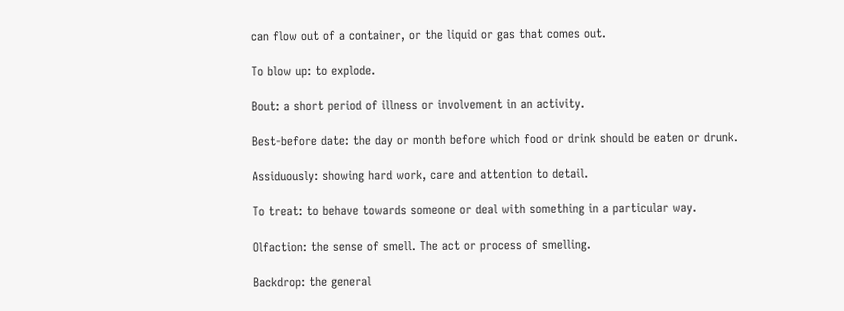can flow out of a container, or the liquid or gas that comes out.

To blow up: to explode.

Bout: a short period of illness or involvement in an activity.

Best-before date: the day or month before which food or drink should be eaten or drunk.

Assiduously: showing hard work, care and attention to detail.

To treat: to behave towards someone or deal with something in a particular way.

Olfaction: the sense of smell. The act or process of smelling.

Backdrop: the general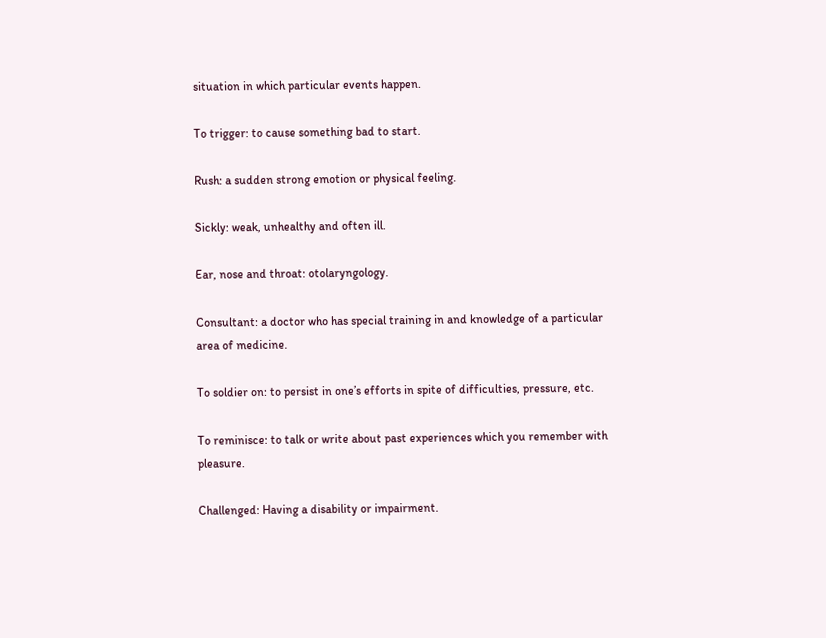situation in which particular events happen.

To trigger: to cause something bad to start.

Rush: a sudden strong emotion or physical feeling.

Sickly: weak, unhealthy and often ill.

Ear, nose and throat: otolaryngology.

Consultant: a doctor who has special training in and knowledge of a particular area of medicine.

To soldier on: to persist in one’s efforts in spite of difficulties, pressure, etc.

To reminisce: to talk or write about past experiences which you remember with pleasure.

Challenged: Having a disability or impairment.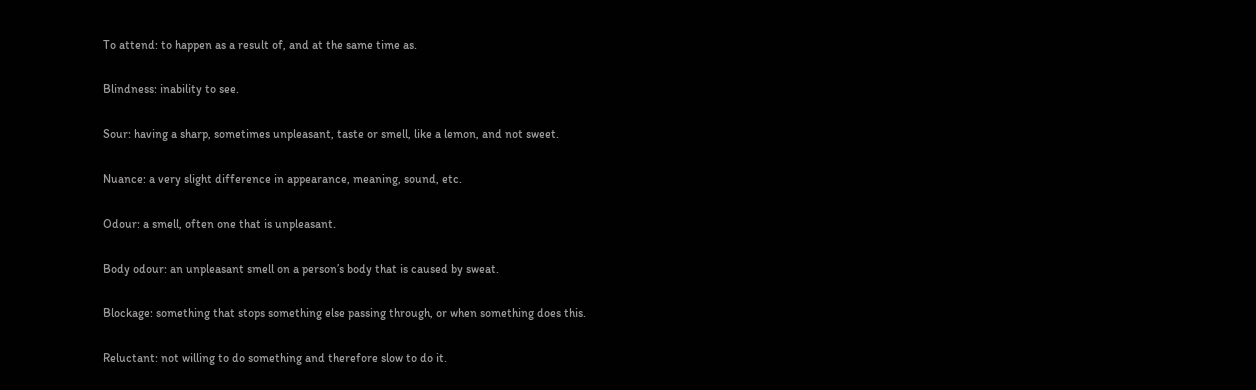To attend: to happen as a result of, and at the same time as.

Blindness: inability to see.

Sour: having a sharp, sometimes unpleasant, taste or smell, like a lemon, and not sweet.

Nuance: a very slight difference in appearance, meaning, sound, etc.

Odour: a smell, often one that is unpleasant.

Body odour: an unpleasant smell on a person’s body that is caused by sweat.

Blockage: something that stops something else passing through, or when something does this.

Reluctant: not willing to do something and therefore slow to do it.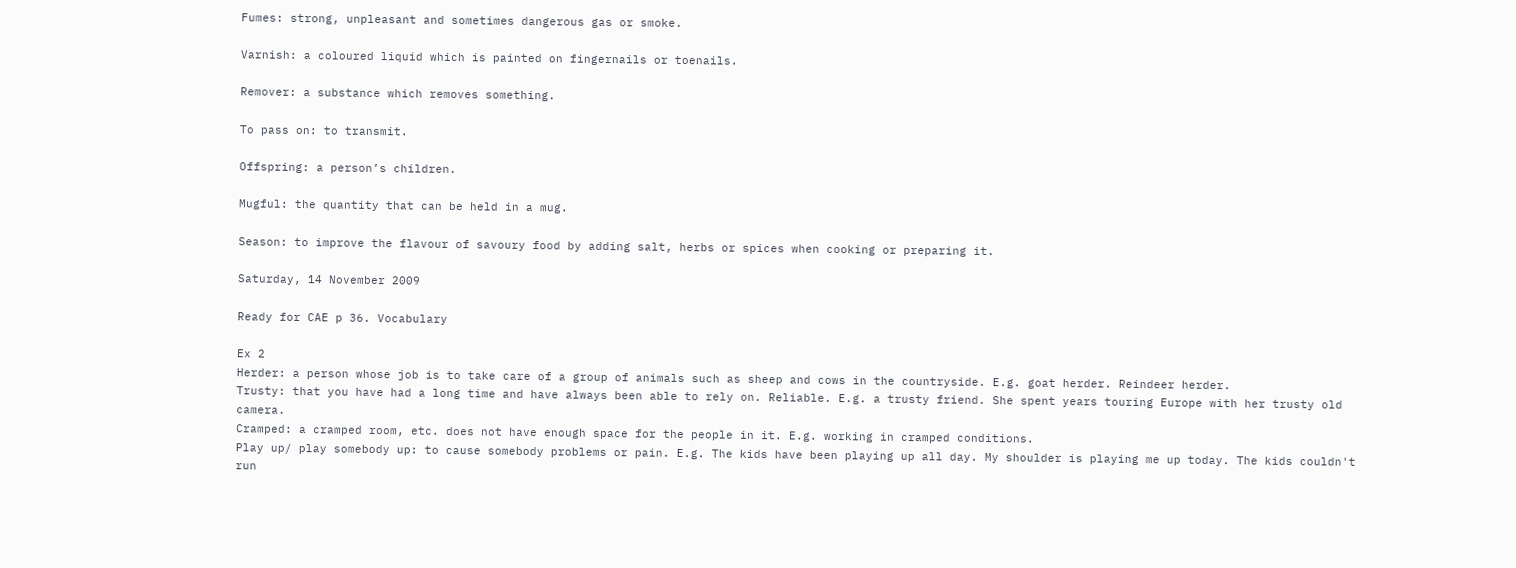Fumes: strong, unpleasant and sometimes dangerous gas or smoke.

Varnish: a coloured liquid which is painted on fingernails or toenails.

Remover: a substance which removes something.

To pass on: to transmit.

Offspring: a person’s children.

Mugful: the quantity that can be held in a mug.

Season: to improve the flavour of savoury food by adding salt, herbs or spices when cooking or preparing it.

Saturday, 14 November 2009

Ready for CAE p 36. Vocabulary

Ex 2
Herder: a person whose job is to take care of a group of animals such as sheep and cows in the countryside. E.g. goat herder. Reindeer herder.
Trusty: that you have had a long time and have always been able to rely on. Reliable. E.g. a trusty friend. She spent years touring Europe with her trusty old camera.
Cramped: a cramped room, etc. does not have enough space for the people in it. E.g. working in cramped conditions.
Play up/ play somebody up: to cause somebody problems or pain. E.g. The kids have been playing up all day. My shoulder is playing me up today. The kids couldn't run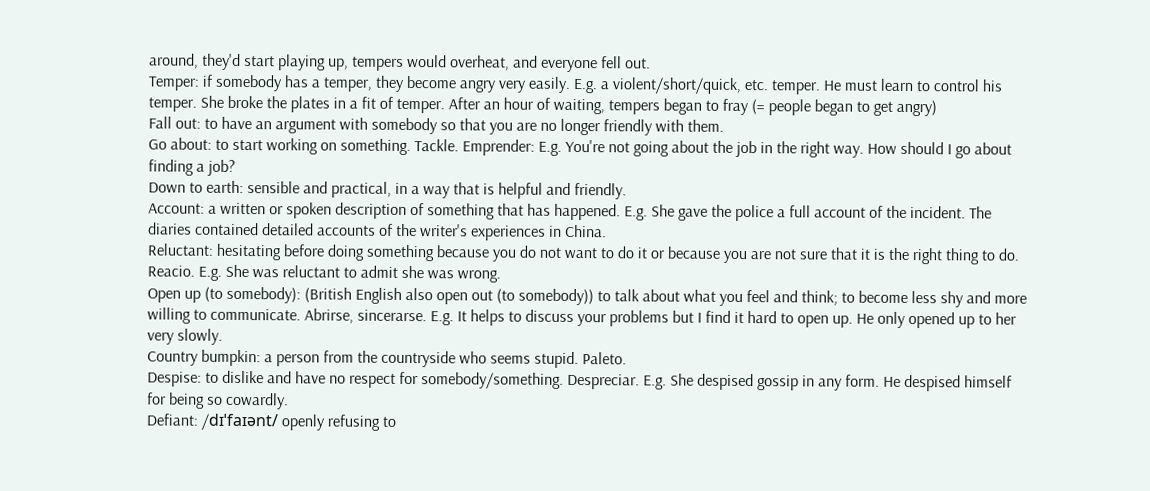around, they'd start playing up, tempers would overheat, and everyone fell out.
Temper: if somebody has a temper, they become angry very easily. E.g. a violent/short/quick, etc. temper. He must learn to control his temper. She broke the plates in a fit of temper. After an hour of waiting, tempers began to fray (= people began to get angry)
Fall out: to have an argument with somebody so that you are no longer friendly with them.
Go about: to start working on something. Tackle. Emprender: E.g. You're not going about the job in the right way. How should I go about finding a job?
Down to earth: sensible and practical, in a way that is helpful and friendly.
Account: a written or spoken description of something that has happened. E.g. She gave the police a full account of the incident. The diaries contained detailed accounts of the writer's experiences in China.
Reluctant: hesitating before doing something because you do not want to do it or because you are not sure that it is the right thing to do. Reacio. E.g. She was reluctant to admit she was wrong.
Open up (to somebody): (British English also open out (to somebody)) to talk about what you feel and think; to become less shy and more willing to communicate. Abrirse, sincerarse. E.g. It helps to discuss your problems but I find it hard to open up. He only opened up to her very slowly.
Country bumpkin: a person from the countryside who seems stupid. Paleto.
Despise: to dislike and have no respect for somebody/something. Despreciar. E.g. She despised gossip in any form. He despised himself for being so cowardly.
Defiant: /dɪˈfaɪənt/ openly refusing to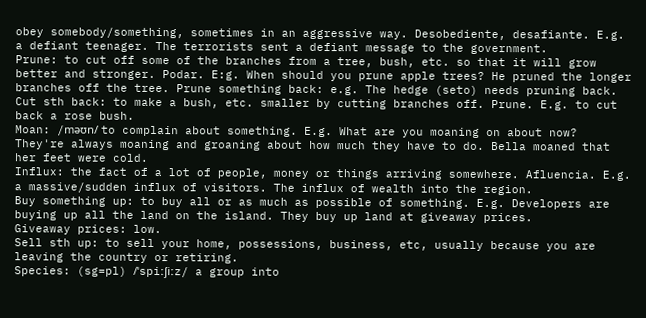obey somebody/something, sometimes in an aggressive way. Desobediente, desafiante. E.g. a defiant teenager. The terrorists sent a defiant message to the government.
Prune: to cut off some of the branches from a tree, bush, etc. so that it will grow better and stronger. Podar. E:g. When should you prune apple trees? He pruned the longer branches off the tree. Prune something back: e.g. The hedge (seto) needs pruning back.
Cut sth back: to make a bush, etc. smaller by cutting branches off. Prune. E.g. to cut back a rose bush.
Moan: /məʊn/ to complain about something. E.g. What are you moaning on about now? They're always moaning and groaning about how much they have to do. Bella moaned that her feet were cold.
Influx: the fact of a lot of people, money or things arriving somewhere. Afluencia. E.g. a massive/sudden influx of visitors. The influx of wealth into the region.
Buy something up: to buy all or as much as possible of something. E.g. Developers are buying up all the land on the island. They buy up land at giveaway prices.
Giveaway prices: low.
Sell sth up: to sell your home, possessions, business, etc, usually because you are leaving the country or retiring.
Species: (sg=pl) /ˈspiːʃiːz/ a group into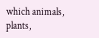which animals, plants,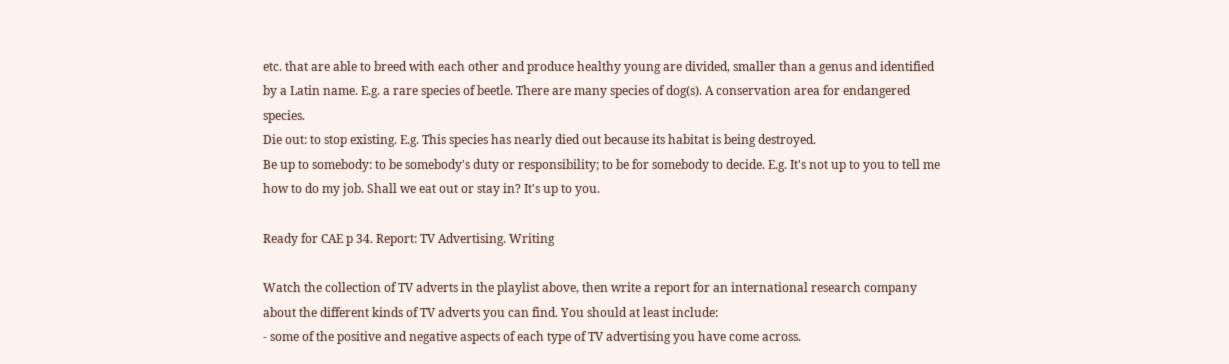etc. that are able to breed with each other and produce healthy young are divided, smaller than a genus and identified by a Latin name. E.g. a rare species of beetle. There are many species of dog(s). A conservation area for endangered species.
Die out: to stop existing. E.g. This species has nearly died out because its habitat is being destroyed.
Be up to somebody: to be somebody's duty or responsibility; to be for somebody to decide. E.g. It's not up to you to tell me how to do my job. Shall we eat out or stay in? It's up to you.

Ready for CAE p 34. Report: TV Advertising. Writing

Watch the collection of TV adverts in the playlist above, then write a report for an international research company about the different kinds of TV adverts you can find. You should at least include:
- some of the positive and negative aspects of each type of TV advertising you have come across.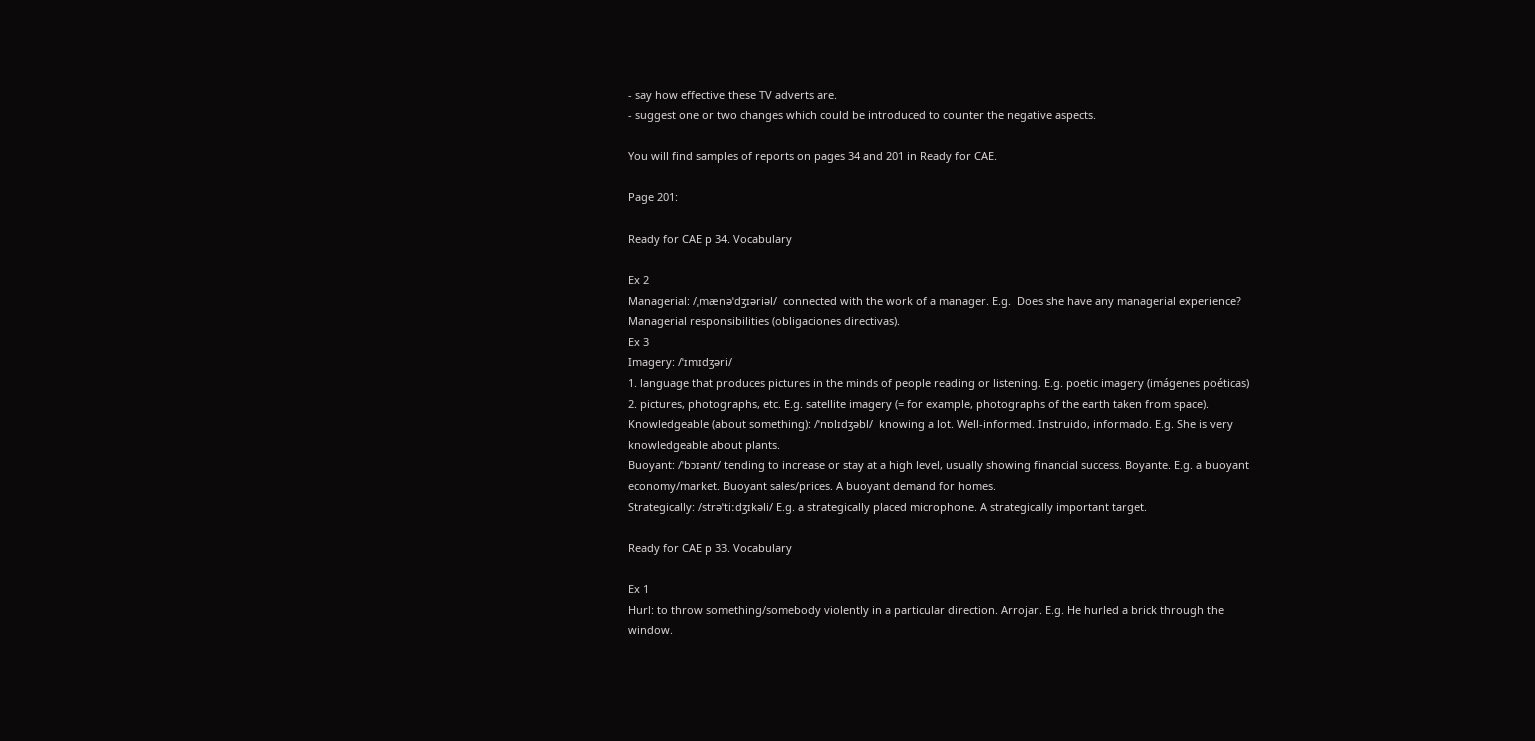- say how effective these TV adverts are.
- suggest one or two changes which could be introduced to counter the negative aspects.

You will find samples of reports on pages 34 and 201 in Ready for CAE.

Page 201:

Ready for CAE p 34. Vocabulary

Ex 2
Managerial: /ˌmænəˈdʒɪəriəl/  connected with the work of a manager. E.g.  Does she have any managerial experience? Managerial responsibilities (obligaciones directivas).
Ex 3
Imagery: /ˈɪmɪdʒəri/
1. language that produces pictures in the minds of people reading or listening. E.g. poetic imagery (imágenes poéticas)
2. pictures, photographs, etc. E.g. satellite imagery (= for example, photographs of the earth taken from space).
Knowledgeable (about something): /ˈnɒlɪdʒəbl/  knowing a lot. Well-informed. Instruido, informado. E.g. She is very knowledgeable about plants.
Buoyant: /ˈbɔɪənt/ tending to increase or stay at a high level, usually showing financial success. Boyante. E.g. a buoyant economy/market. Buoyant sales/prices. A buoyant demand for homes.
Strategically: /strəˈtiːdʒɪkəli/ E.g. a strategically placed microphone. A strategically important target.

Ready for CAE p 33. Vocabulary

Ex 1
Hurl: to throw something/somebody violently in a particular direction. Arrojar. E.g. He hurled a brick through the window.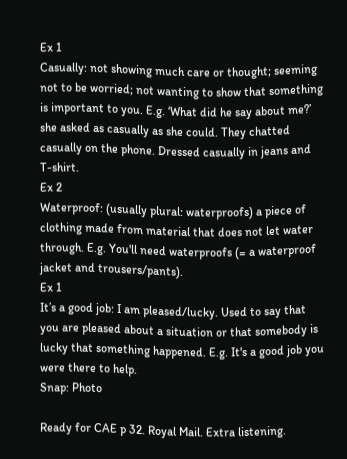Ex 1
Casually: not showing much care or thought; seeming not to be worried; not wanting to show that something is important to you. E.g. ‘What did he say about me?’ she asked as casually as she could. They chatted casually on the phone. Dressed casually in jeans and T-shirt.
Ex 2
Waterproof: (usually plural: waterproofs) a piece of clothing made from material that does not let water through. E.g. You'll need waterproofs (= a waterproof jacket and trousers/pants).
Ex 1
It’s a good job: I am pleased/lucky. Used to say that you are pleased about a situation or that somebody is lucky that something happened. E.g. It's a good job you were there to help.
Snap: Photo

Ready for CAE p 32. Royal Mail. Extra listening.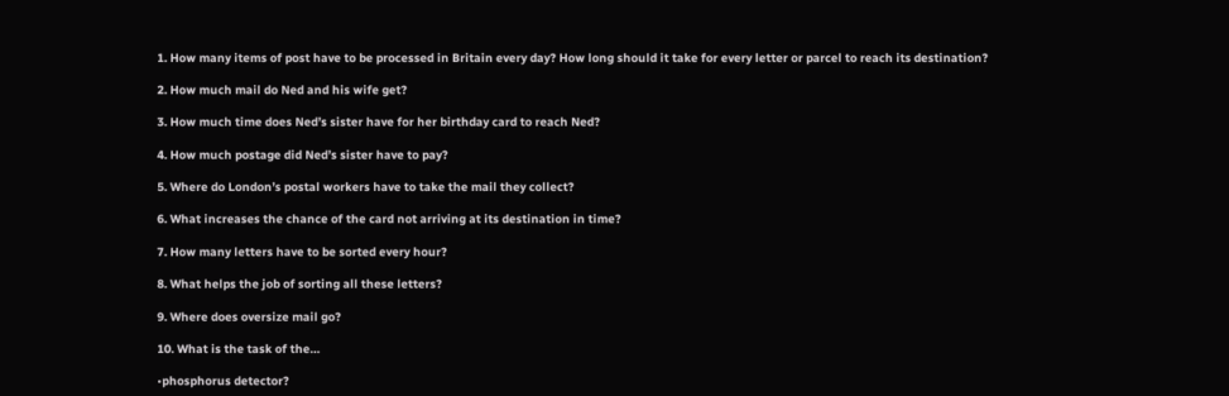1. How many items of post have to be processed in Britain every day? How long should it take for every letter or parcel to reach its destination?

2. How much mail do Ned and his wife get?

3. How much time does Ned’s sister have for her birthday card to reach Ned?

4. How much postage did Ned’s sister have to pay?

5. Where do London’s postal workers have to take the mail they collect?

6. What increases the chance of the card not arriving at its destination in time?

7. How many letters have to be sorted every hour?

8. What helps the job of sorting all these letters?

9. Where does oversize mail go?

10. What is the task of the…

•phosphorus detector?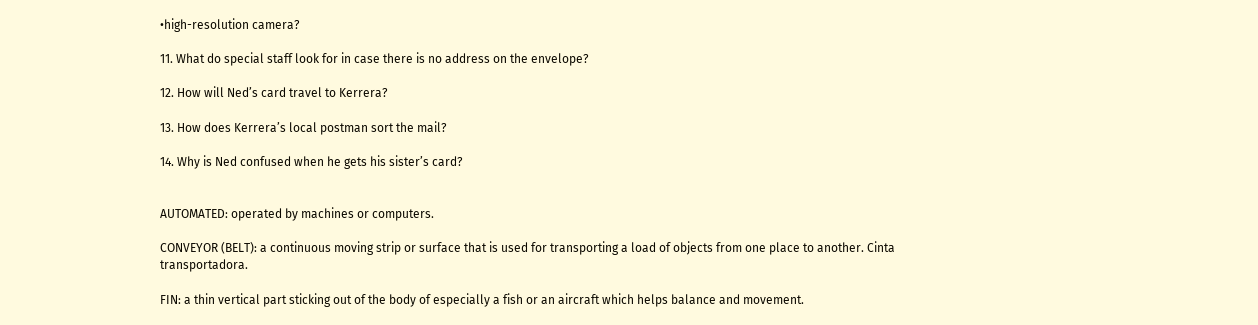•high-resolution camera?

11. What do special staff look for in case there is no address on the envelope?

12. How will Ned’s card travel to Kerrera?

13. How does Kerrera’s local postman sort the mail?

14. Why is Ned confused when he gets his sister’s card?


AUTOMATED: operated by machines or computers.

CONVEYOR (BELT): a continuous moving strip or surface that is used for transporting a load of objects from one place to another. Cinta transportadora.

FIN: a thin vertical part sticking out of the body of especially a fish or an aircraft which helps balance and movement.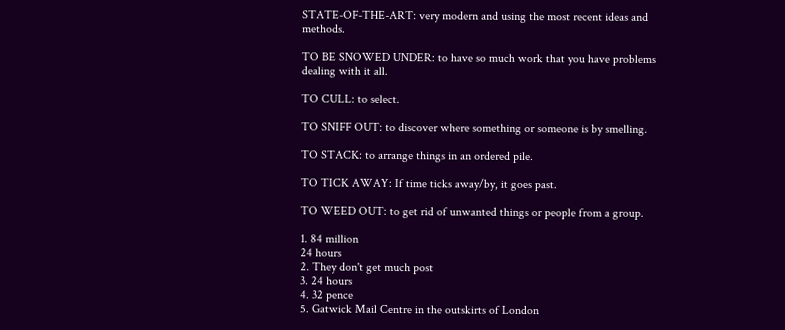STATE-OF-THE-ART: very modern and using the most recent ideas and methods.

TO BE SNOWED UNDER: to have so much work that you have problems dealing with it all.

TO CULL: to select.

TO SNIFF OUT: to discover where something or someone is by smelling.

TO STACK: to arrange things in an ordered pile.

TO TICK AWAY: If time ticks away/by, it goes past.

TO WEED OUT: to get rid of unwanted things or people from a group.

1. 84 million
24 hours
2. They don't get much post
3. 24 hours
4. 32 pence
5. Gatwick Mail Centre in the outskirts of London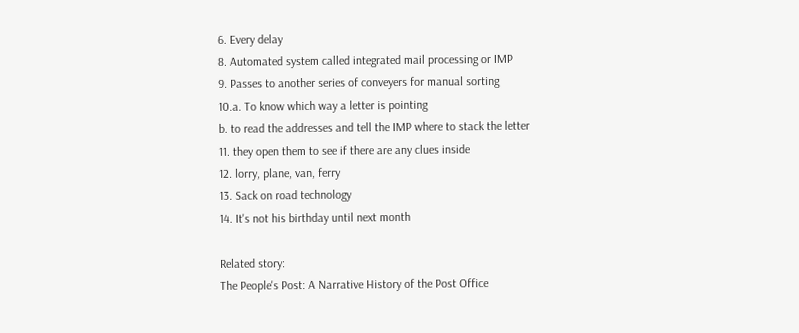6. Every delay
8. Automated system called integrated mail processing or IMP
9. Passes to another series of conveyers for manual sorting
10.a. To know which way a letter is pointing
b. to read the addresses and tell the IMP where to stack the letter
11. they open them to see if there are any clues inside
12. lorry, plane, van, ferry
13. Sack on road technology
14. It's not his birthday until next month

Related story:
The People's Post: A Narrative History of the Post Office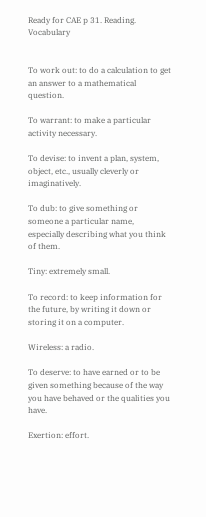Ready for CAE p 31. Reading. Vocabulary


To work out: to do a calculation to get an answer to a mathematical question.

To warrant: to make a particular activity necessary.

To devise: to invent a plan, system, object, etc., usually cleverly or imaginatively.

To dub: to give something or someone a particular name, especially describing what you think of them.

Tiny: extremely small.

To record: to keep information for the future, by writing it down or storing it on a computer.

Wireless: a radio.

To deserve: to have earned or to be given something because of the way you have behaved or the qualities you have.

Exertion: effort.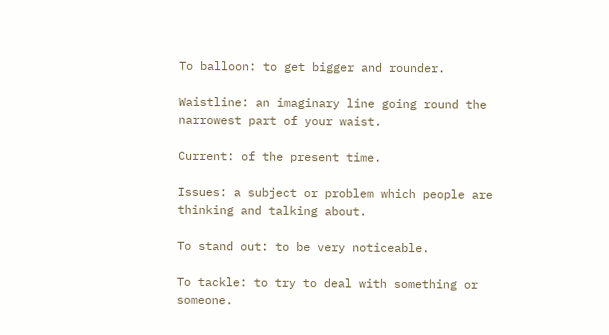To balloon: to get bigger and rounder.

Waistline: an imaginary line going round the narrowest part of your waist.

Current: of the present time.

Issues: a subject or problem which people are thinking and talking about.

To stand out: to be very noticeable.

To tackle: to try to deal with something or someone.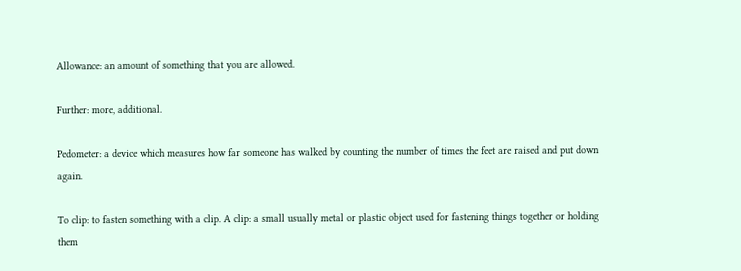Allowance: an amount of something that you are allowed.

Further: more, additional.

Pedometer: a device which measures how far someone has walked by counting the number of times the feet are raised and put down again.

To clip: to fasten something with a clip. A clip: a small usually metal or plastic object used for fastening things together or holding them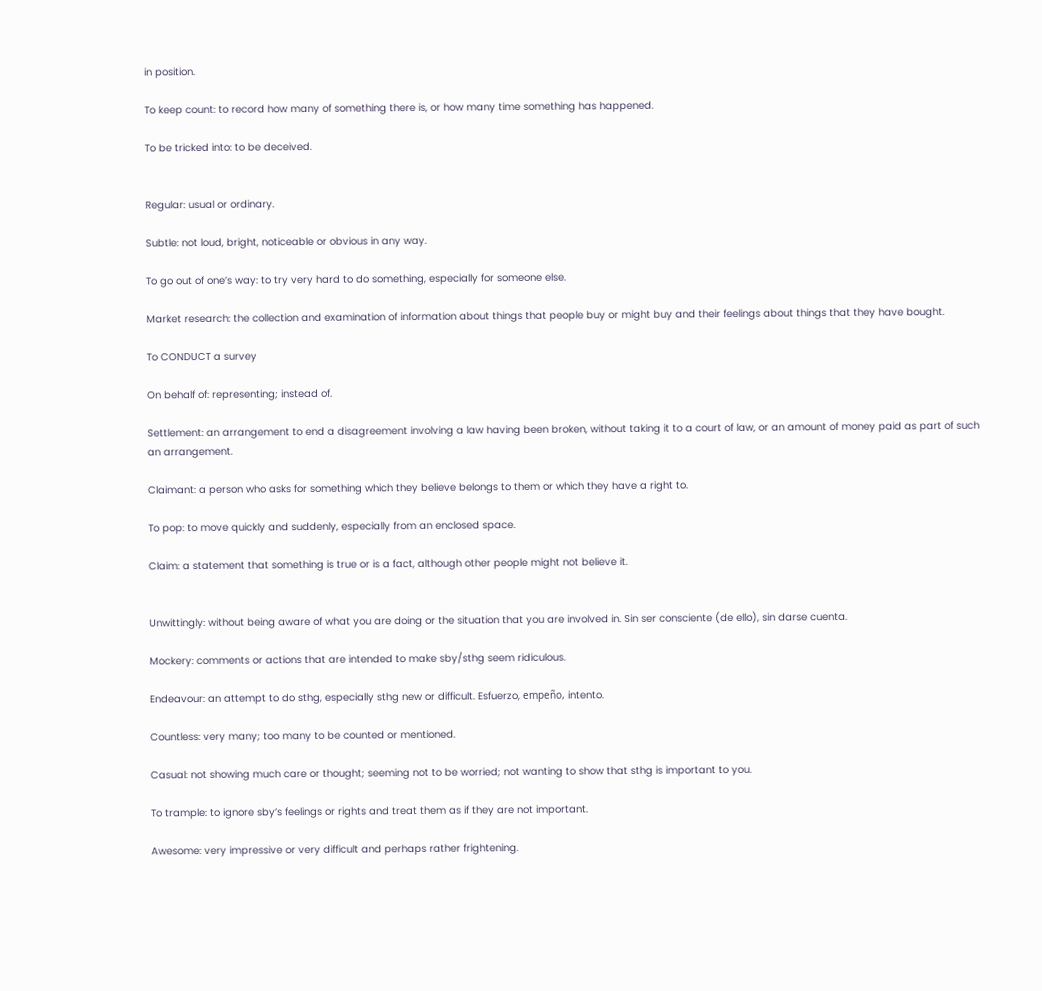in position.

To keep count: to record how many of something there is, or how many time something has happened.

To be tricked into: to be deceived.


Regular: usual or ordinary.

Subtle: not loud, bright, noticeable or obvious in any way.

To go out of one’s way: to try very hard to do something, especially for someone else.

Market research: the collection and examination of information about things that people buy or might buy and their feelings about things that they have bought.

To CONDUCT a survey

On behalf of: representing; instead of.

Settlement: an arrangement to end a disagreement involving a law having been broken, without taking it to a court of law, or an amount of money paid as part of such an arrangement.

Claimant: a person who asks for something which they believe belongs to them or which they have a right to.

To pop: to move quickly and suddenly, especially from an enclosed space.

Claim: a statement that something is true or is a fact, although other people might not believe it.


Unwittingly: without being aware of what you are doing or the situation that you are involved in. Sin ser consciente (de ello), sin darse cuenta.

Mockery: comments or actions that are intended to make sby/sthg seem ridiculous.

Endeavour: an attempt to do sthg, especially sthg new or difficult. Esfuerzo, empeño, intento.

Countless: very many; too many to be counted or mentioned.

Casual: not showing much care or thought; seeming not to be worried; not wanting to show that sthg is important to you.

To trample: to ignore sby’s feelings or rights and treat them as if they are not important.

Awesome: very impressive or very difficult and perhaps rather frightening.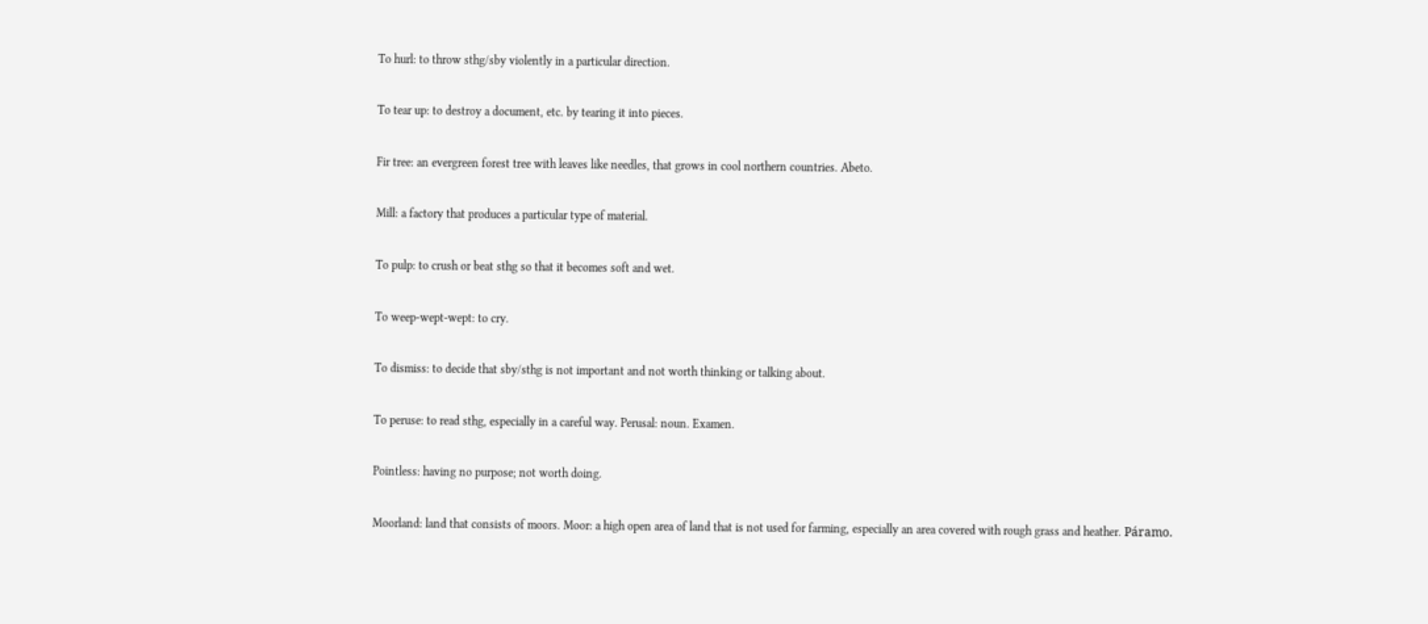To hurl: to throw sthg/sby violently in a particular direction.

To tear up: to destroy a document, etc. by tearing it into pieces.

Fir tree: an evergreen forest tree with leaves like needles, that grows in cool northern countries. Abeto.

Mill: a factory that produces a particular type of material.

To pulp: to crush or beat sthg so that it becomes soft and wet.

To weep-wept-wept: to cry.

To dismiss: to decide that sby/sthg is not important and not worth thinking or talking about.

To peruse: to read sthg, especially in a careful way. Perusal: noun. Examen.

Pointless: having no purpose; not worth doing.

Moorland: land that consists of moors. Moor: a high open area of land that is not used for farming, especially an area covered with rough grass and heather. Páramo.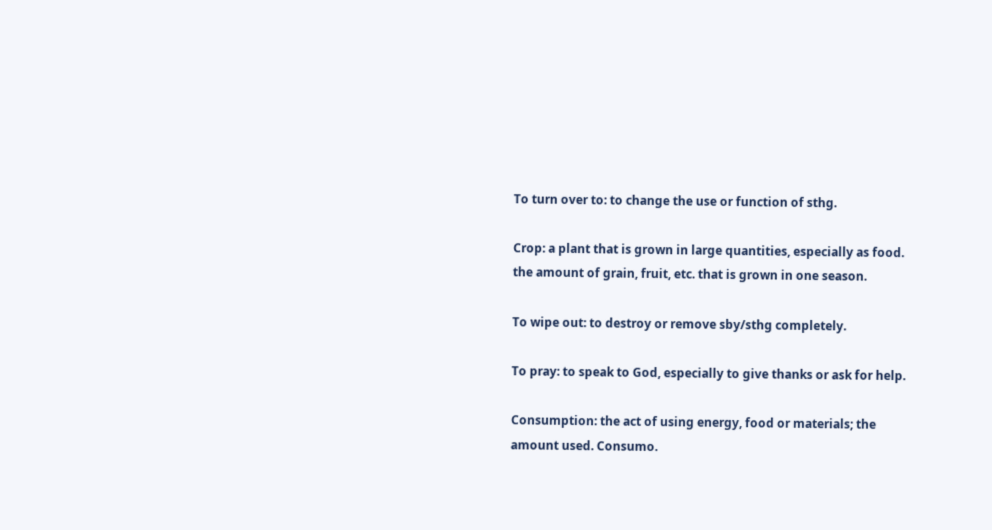To turn over to: to change the use or function of sthg.

Crop: a plant that is grown in large quantities, especially as food. the amount of grain, fruit, etc. that is grown in one season.

To wipe out: to destroy or remove sby/sthg completely.

To pray: to speak to God, especially to give thanks or ask for help.

Consumption: the act of using energy, food or materials; the amount used. Consumo.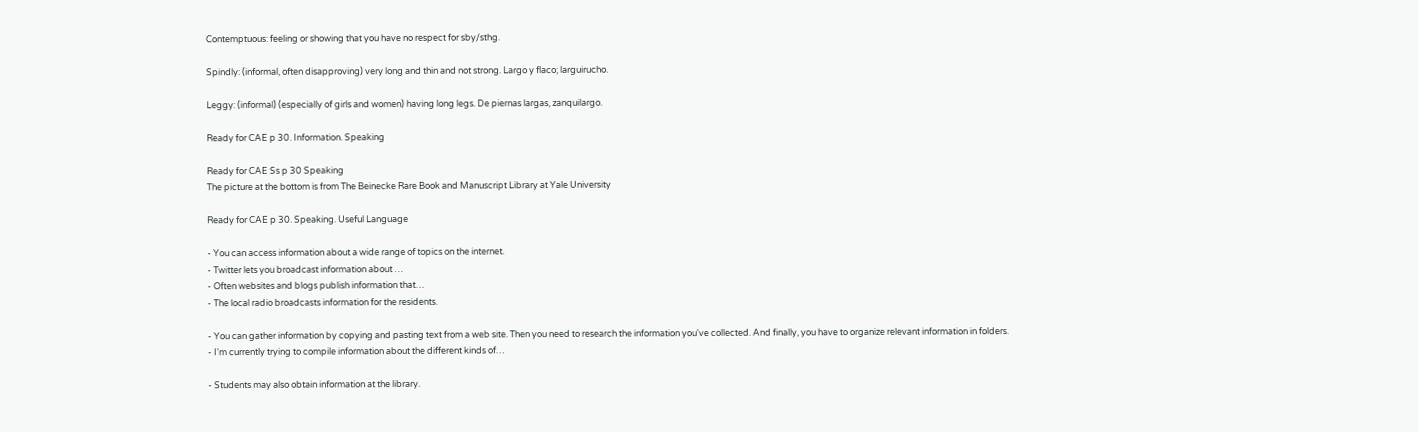Contemptuous: feeling or showing that you have no respect for sby/sthg.

Spindly: (informal, often disapproving) very long and thin and not strong. Largo y flaco; larguirucho.

Leggy: (informal) (especially of girls and women) having long legs. De piernas largas, zanquilargo.

Ready for CAE p 30. Information. Speaking

Ready for CAE Ss p 30 Speaking
The picture at the bottom is from The Beinecke Rare Book and Manuscript Library at Yale University

Ready for CAE p 30. Speaking. Useful Language

- You can access information about a wide range of topics on the internet.
- Twitter lets you broadcast information about …
- Often websites and blogs publish information that…
- The local radio broadcasts information for the residents.

- You can gather information by copying and pasting text from a web site. Then you need to research the information you've collected. And finally, you have to organize relevant information in folders.
- I'm currently trying to compile information about the different kinds of…

- Students may also obtain information at the library.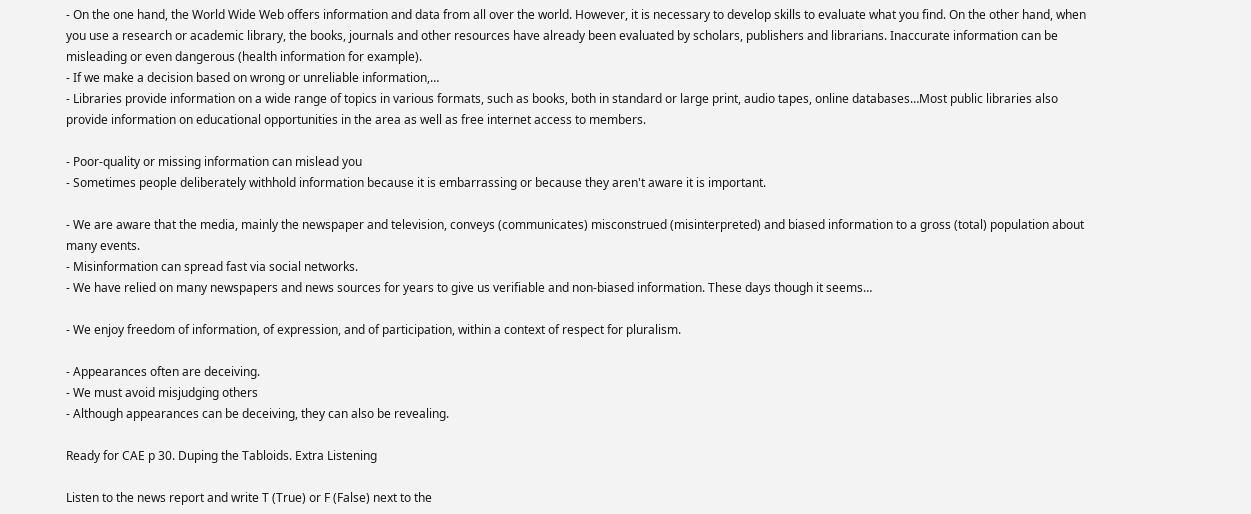- On the one hand, the World Wide Web offers information and data from all over the world. However, it is necessary to develop skills to evaluate what you find. On the other hand, when you use a research or academic library, the books, journals and other resources have already been evaluated by scholars, publishers and librarians. Inaccurate information can be misleading or even dangerous (health information for example).
- If we make a decision based on wrong or unreliable information,…
- Libraries provide information on a wide range of topics in various formats, such as books, both in standard or large print, audio tapes, online databases…Most public libraries also provide information on educational opportunities in the area as well as free internet access to members.

- Poor-quality or missing information can mislead you
- Sometimes people deliberately withhold information because it is embarrassing or because they aren't aware it is important.

- We are aware that the media, mainly the newspaper and television, conveys (communicates) misconstrued (misinterpreted) and biased information to a gross (total) population about many events.
- Misinformation can spread fast via social networks.
- We have relied on many newspapers and news sources for years to give us verifiable and non-biased information. These days though it seems…

- We enjoy freedom of information, of expression, and of participation, within a context of respect for pluralism.

- Appearances often are deceiving.
- We must avoid misjudging others
- Although appearances can be deceiving, they can also be revealing.

Ready for CAE p 30. Duping the Tabloids. Extra Listening

Listen to the news report and write T (True) or F (False) next to the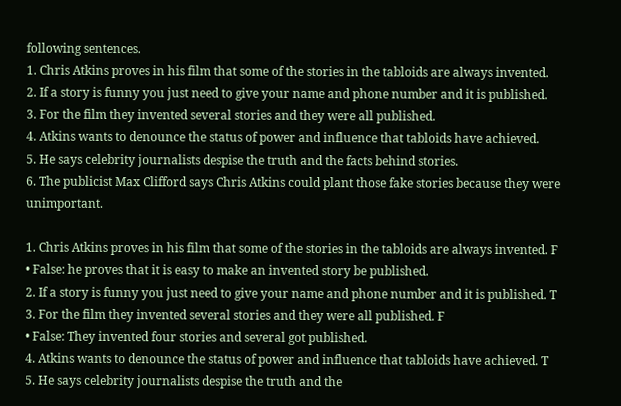following sentences.
1. Chris Atkins proves in his film that some of the stories in the tabloids are always invented.
2. If a story is funny you just need to give your name and phone number and it is published.
3. For the film they invented several stories and they were all published.
4. Atkins wants to denounce the status of power and influence that tabloids have achieved.
5. He says celebrity journalists despise the truth and the facts behind stories.
6. The publicist Max Clifford says Chris Atkins could plant those fake stories because they were unimportant.

1. Chris Atkins proves in his film that some of the stories in the tabloids are always invented. F
• False: he proves that it is easy to make an invented story be published.
2. If a story is funny you just need to give your name and phone number and it is published. T
3. For the film they invented several stories and they were all published. F
• False: They invented four stories and several got published.
4. Atkins wants to denounce the status of power and influence that tabloids have achieved. T
5. He says celebrity journalists despise the truth and the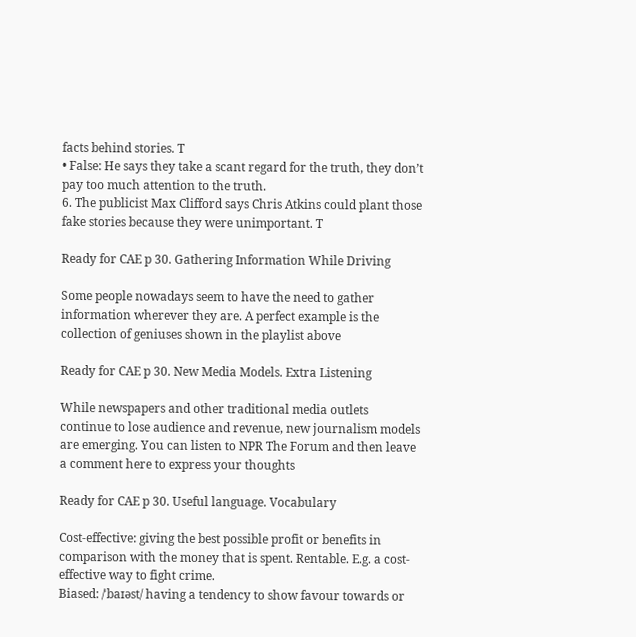facts behind stories. T
• False: He says they take a scant regard for the truth, they don’t pay too much attention to the truth.
6. The publicist Max Clifford says Chris Atkins could plant those fake stories because they were unimportant. T

Ready for CAE p 30. Gathering Information While Driving

Some people nowadays seem to have the need to gather information wherever they are. A perfect example is the collection of geniuses shown in the playlist above

Ready for CAE p 30. New Media Models. Extra Listening

While newspapers and other traditional media outlets continue to lose audience and revenue, new journalism models are emerging. You can listen to NPR The Forum and then leave a comment here to express your thoughts

Ready for CAE p 30. Useful language. Vocabulary

Cost-effective: giving the best possible profit or benefits in comparison with the money that is spent. Rentable. E.g. a cost-effective way to fight crime.
Biased: /ˈbaɪəst/ having a tendency to show favour towards or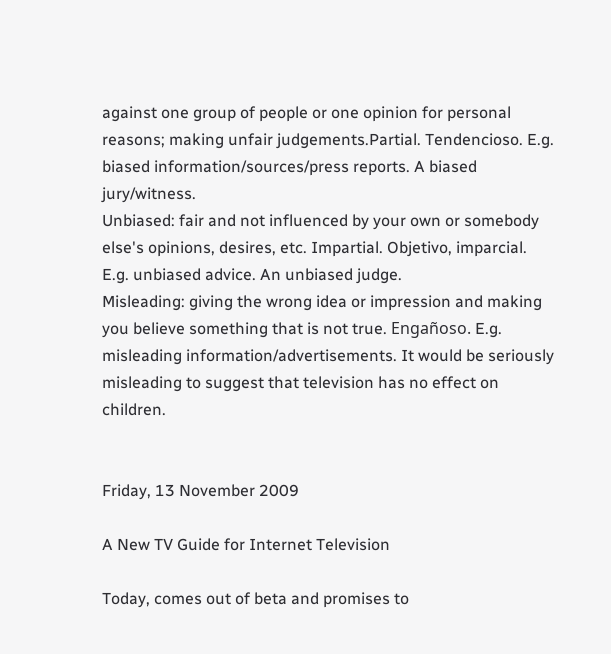against one group of people or one opinion for personal reasons; making unfair judgements.Partial. Tendencioso. E.g. biased information/sources/press reports. A biased jury/witness.
Unbiased: fair and not influenced by your own or somebody else's opinions, desires, etc. Impartial. Objetivo, imparcial. E.g. unbiased advice. An unbiased judge.
Misleading: giving the wrong idea or impression and making you believe something that is not true. Engañoso. E.g. misleading information/advertisements. It would be seriously misleading to suggest that television has no effect on children.


Friday, 13 November 2009

A New TV Guide for Internet Television

Today, comes out of beta and promises to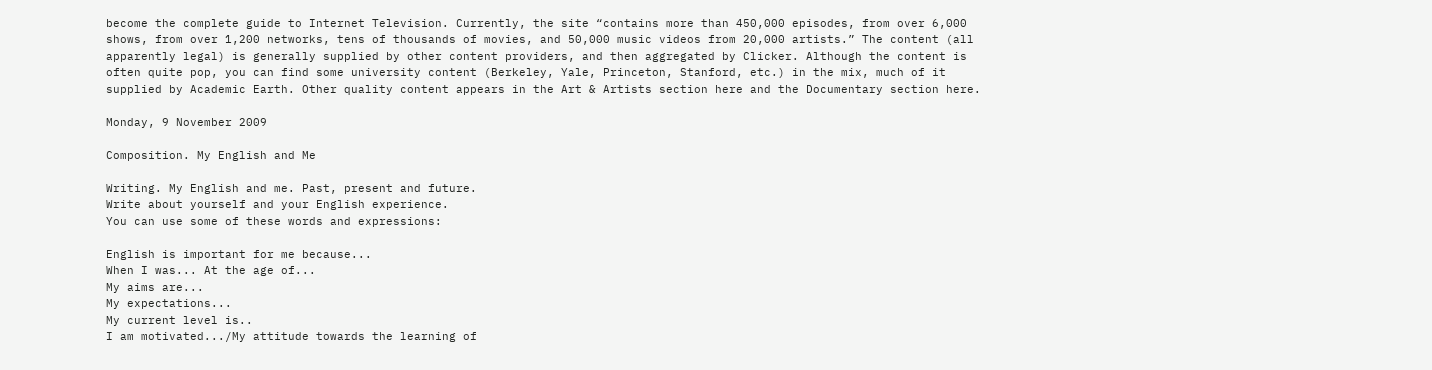become the complete guide to Internet Television. Currently, the site “contains more than 450,000 episodes, from over 6,000 shows, from over 1,200 networks, tens of thousands of movies, and 50,000 music videos from 20,000 artists.” The content (all apparently legal) is generally supplied by other content providers, and then aggregated by Clicker. Although the content is often quite pop, you can find some university content (Berkeley, Yale, Princeton, Stanford, etc.) in the mix, much of it supplied by Academic Earth. Other quality content appears in the Art & Artists section here and the Documentary section here.

Monday, 9 November 2009

Composition. My English and Me

Writing. My English and me. Past, present and future.
Write about yourself and your English experience.
You can use some of these words and expressions:

English is important for me because...
When I was... At the age of...
My aims are...
My expectations...
My current level is..
I am motivated.../My attitude towards the learning of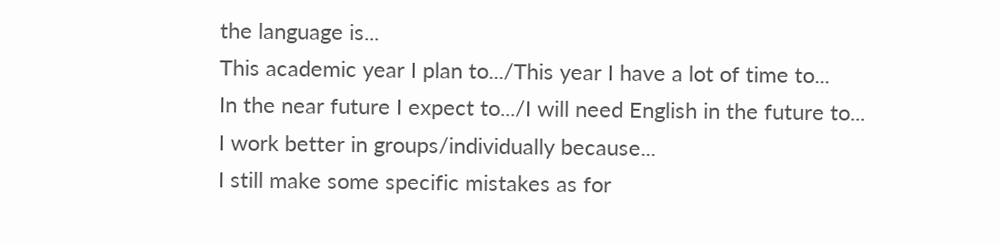the language is...
This academic year I plan to.../This year I have a lot of time to...
In the near future I expect to.../I will need English in the future to...
I work better in groups/individually because...
I still make some specific mistakes as for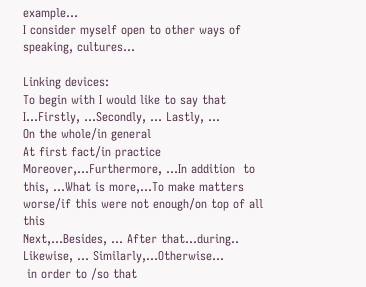example...
I consider myself open to other ways of speaking, cultures...

Linking devices:
To begin with I would like to say that I...Firstly, ...Secondly, ... Lastly, ...
On the whole/in general
At first fact/in practice
Moreover,...Furthermore, ...In addition  to this, ...What is more,...To make matters worse/if this were not enough/on top of all this
Next,...Besides, ... After that...during..
Likewise, ... Similarly,...Otherwise...
 in order to /so that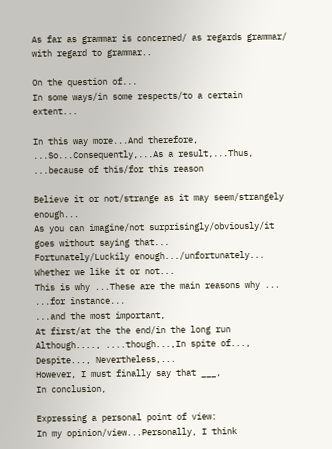As far as grammar is concerned/ as regards grammar/ with regard to grammar..

On the question of...
In some ways/in some respects/to a certain extent...

In this way more...And therefore, ...So...Consequently,...As a result,...Thus, ...because of this/for this reason

Believe it or not/strange as it may seem/strangely enough...
As you can imagine/not surprisingly/obviously/it goes without saying that...
Fortunately/Luckily enough.../unfortunately...
Whether we like it or not...
This is why ...These are the main reasons why ...
...for instance...
...and the most important,
At first/at the the end/in the long run
Although...., ....though...,In spite of..., Despite..., Nevertheless,...
However, I must finally say that ___,
In conclusion,

Expressing a personal point of view:
In my opinion/view...Personally, I think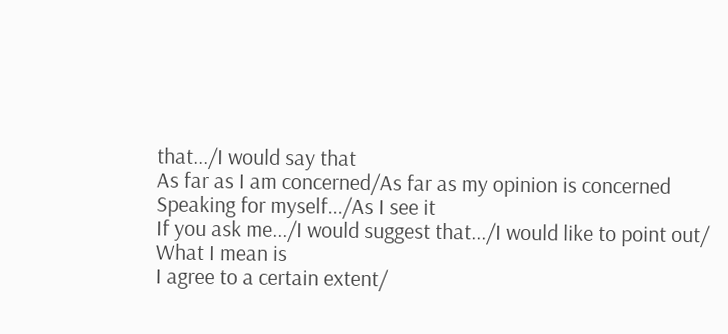that.../I would say that
As far as I am concerned/As far as my opinion is concerned
Speaking for myself.../As I see it
If you ask me.../I would suggest that.../I would like to point out/
What I mean is
I agree to a certain extent/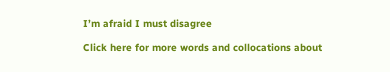I’m afraid I must disagree

Click here for more words and collocations about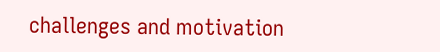challenges and motivation